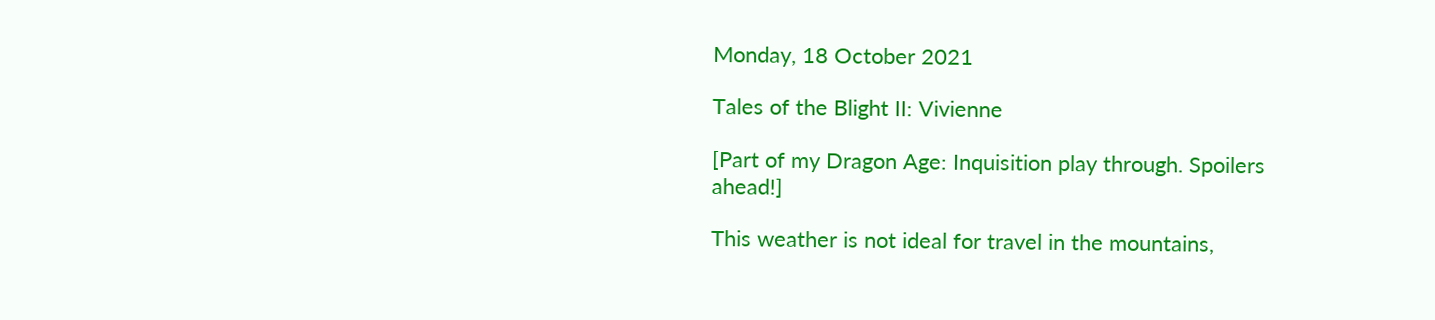Monday, 18 October 2021

Tales of the Blight II: Vivienne

[Part of my Dragon Age: Inquisition play through. Spoilers ahead!]

This weather is not ideal for travel in the mountains,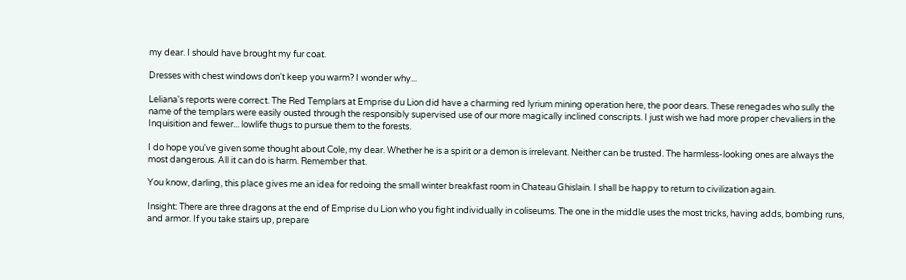my dear. I should have brought my fur coat.

Dresses with chest windows don't keep you warm? I wonder why...

Leliana's reports were correct. The Red Templars at Emprise du Lion did have a charming red lyrium mining operation here, the poor dears. These renegades who sully the name of the templars were easily ousted through the responsibly supervised use of our more magically inclined conscripts. I just wish we had more proper chevaliers in the Inquisition and fewer... lowlife thugs to pursue them to the forests.

I do hope you've given some thought about Cole, my dear. Whether he is a spirit or a demon is irrelevant. Neither can be trusted. The harmless-looking ones are always the most dangerous. All it can do is harm. Remember that.

You know, darling, this place gives me an idea for redoing the small winter breakfast room in Chateau Ghislain. I shall be happy to return to civilization again.

Insight: There are three dragons at the end of Emprise du Lion who you fight individually in coliseums. The one in the middle uses the most tricks, having adds, bombing runs, and armor. If you take stairs up, prepare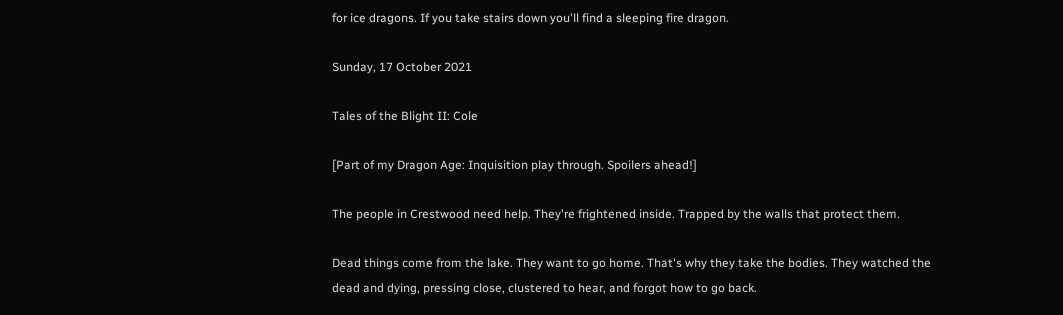for ice dragons. If you take stairs down you'll find a sleeping fire dragon.

Sunday, 17 October 2021

Tales of the Blight II: Cole

[Part of my Dragon Age: Inquisition play through. Spoilers ahead!]

The people in Crestwood need help. They're frightened inside. Trapped by the walls that protect them.

Dead things come from the lake. They want to go home. That's why they take the bodies. They watched the dead and dying, pressing close, clustered to hear, and forgot how to go back.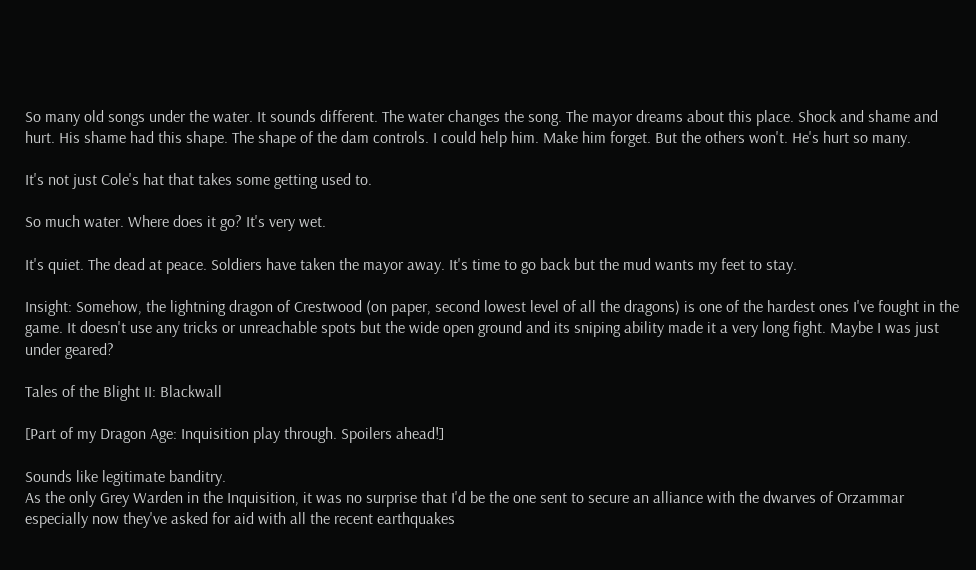So many old songs under the water. It sounds different. The water changes the song. The mayor dreams about this place. Shock and shame and hurt. His shame had this shape. The shape of the dam controls. I could help him. Make him forget. But the others won't. He's hurt so many.

It's not just Cole's hat that takes some getting used to.

So much water. Where does it go? It's very wet.

It's quiet. The dead at peace. Soldiers have taken the mayor away. It's time to go back but the mud wants my feet to stay.

Insight: Somehow, the lightning dragon of Crestwood (on paper, second lowest level of all the dragons) is one of the hardest ones I've fought in the game. It doesn't use any tricks or unreachable spots but the wide open ground and its sniping ability made it a very long fight. Maybe I was just under geared?

Tales of the Blight II: Blackwall

[Part of my Dragon Age: Inquisition play through. Spoilers ahead!]

Sounds like legitimate banditry.
As the only Grey Warden in the Inquisition, it was no surprise that I'd be the one sent to secure an alliance with the dwarves of Orzammar especially now they've asked for aid with all the recent earthquakes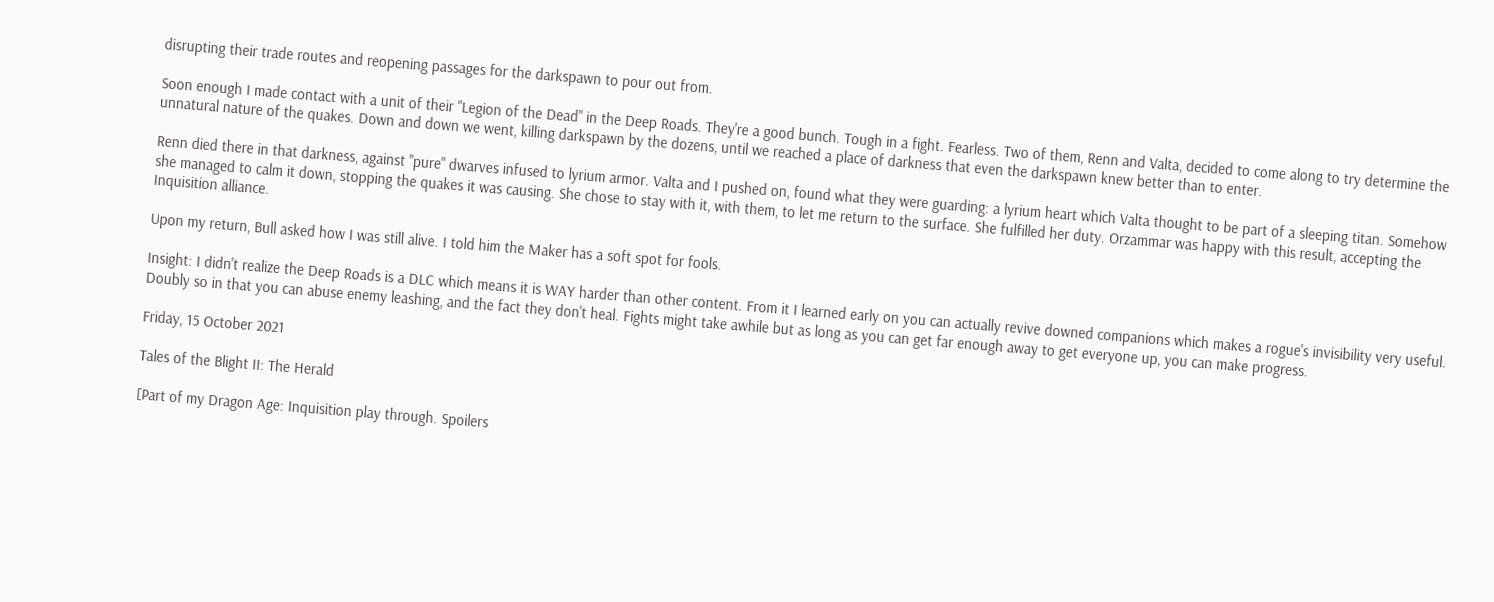disrupting their trade routes and reopening passages for the darkspawn to pour out from.

Soon enough I made contact with a unit of their "Legion of the Dead" in the Deep Roads. They're a good bunch. Tough in a fight. Fearless. Two of them, Renn and Valta, decided to come along to try determine the unnatural nature of the quakes. Down and down we went, killing darkspawn by the dozens, until we reached a place of darkness that even the darkspawn knew better than to enter.

Renn died there in that darkness, against "pure" dwarves infused to lyrium armor. Valta and I pushed on, found what they were guarding: a lyrium heart which Valta thought to be part of a sleeping titan. Somehow she managed to calm it down, stopping the quakes it was causing. She chose to stay with it, with them, to let me return to the surface. She fulfilled her duty. Orzammar was happy with this result, accepting the Inquisition alliance.

Upon my return, Bull asked how I was still alive. I told him the Maker has a soft spot for fools.

Insight: I didn't realize the Deep Roads is a DLC which means it is WAY harder than other content. From it I learned early on you can actually revive downed companions which makes a rogue's invisibility very useful. Doubly so in that you can abuse enemy leashing, and the fact they don't heal. Fights might take awhile but as long as you can get far enough away to get everyone up, you can make progress.

Friday, 15 October 2021

Tales of the Blight II: The Herald

[Part of my Dragon Age: Inquisition play through. Spoilers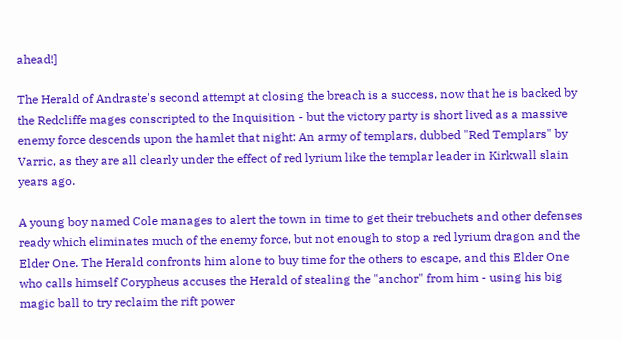ahead!]

The Herald of Andraste's second attempt at closing the breach is a success, now that he is backed by the Redcliffe mages conscripted to the Inquisition - but the victory party is short lived as a massive enemy force descends upon the hamlet that night: An army of templars, dubbed "Red Templars" by Varric, as they are all clearly under the effect of red lyrium like the templar leader in Kirkwall slain years ago.

A young boy named Cole manages to alert the town in time to get their trebuchets and other defenses ready which eliminates much of the enemy force, but not enough to stop a red lyrium dragon and the Elder One. The Herald confronts him alone to buy time for the others to escape, and this Elder One who calls himself Corypheus accuses the Herald of stealing the "anchor" from him - using his big magic ball to try reclaim the rift power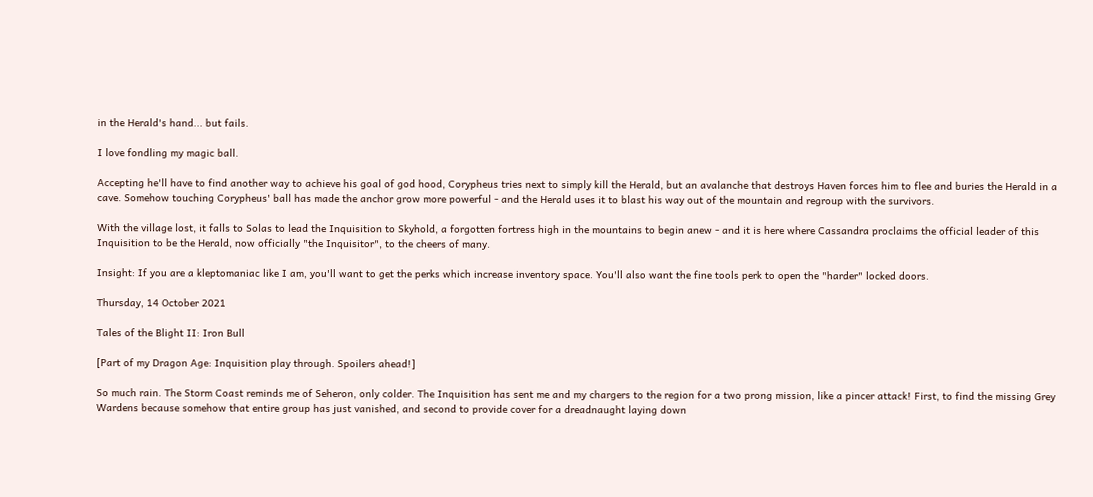in the Herald's hand... but fails.

I love fondling my magic ball.

Accepting he'll have to find another way to achieve his goal of god hood, Corypheus tries next to simply kill the Herald, but an avalanche that destroys Haven forces him to flee and buries the Herald in a cave. Somehow touching Corypheus' ball has made the anchor grow more powerful - and the Herald uses it to blast his way out of the mountain and regroup with the survivors.

With the village lost, it falls to Solas to lead the Inquisition to Skyhold, a forgotten fortress high in the mountains to begin anew - and it is here where Cassandra proclaims the official leader of this Inquisition to be the Herald, now officially "the Inquisitor", to the cheers of many.

Insight: If you are a kleptomaniac like I am, you'll want to get the perks which increase inventory space. You'll also want the fine tools perk to open the "harder" locked doors.

Thursday, 14 October 2021

Tales of the Blight II: Iron Bull

[Part of my Dragon Age: Inquisition play through. Spoilers ahead!]

So much rain. The Storm Coast reminds me of Seheron, only colder. The Inquisition has sent me and my chargers to the region for a two prong mission, like a pincer attack! First, to find the missing Grey Wardens because somehow that entire group has just vanished, and second to provide cover for a dreadnaught laying down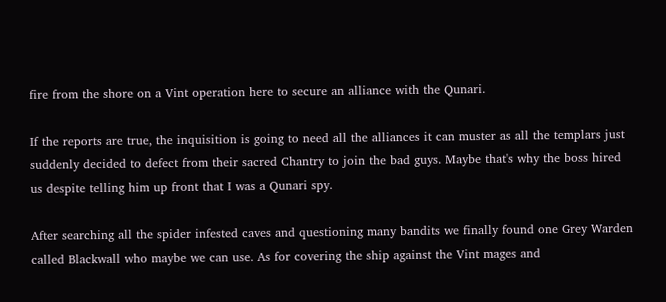fire from the shore on a Vint operation here to secure an alliance with the Qunari.

If the reports are true, the inquisition is going to need all the alliances it can muster as all the templars just suddenly decided to defect from their sacred Chantry to join the bad guys. Maybe that's why the boss hired us despite telling him up front that I was a Qunari spy.

After searching all the spider infested caves and questioning many bandits we finally found one Grey Warden called Blackwall who maybe we can use. As for covering the ship against the Vint mages and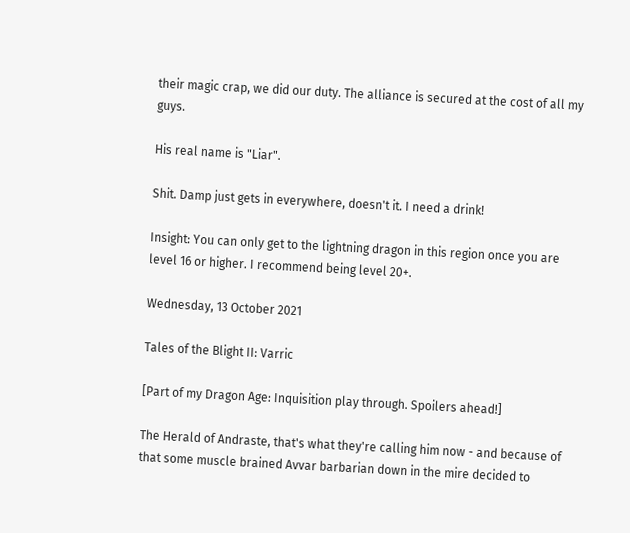their magic crap, we did our duty. The alliance is secured at the cost of all my guys.

His real name is "Liar".

Shit. Damp just gets in everywhere, doesn't it. I need a drink!

Insight: You can only get to the lightning dragon in this region once you are level 16 or higher. I recommend being level 20+.

Wednesday, 13 October 2021

Tales of the Blight II: Varric

[Part of my Dragon Age: Inquisition play through. Spoilers ahead!]

The Herald of Andraste, that's what they're calling him now - and because of that some muscle brained Avvar barbarian down in the mire decided to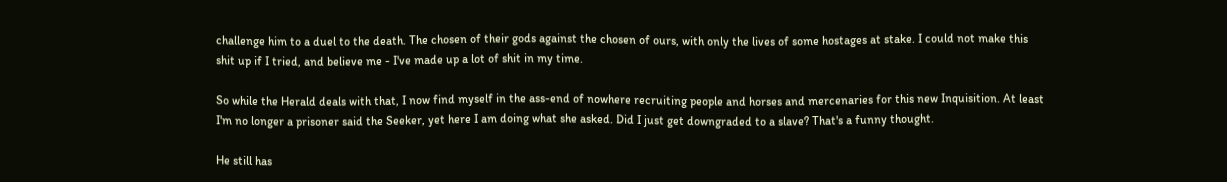challenge him to a duel to the death. The chosen of their gods against the chosen of ours, with only the lives of some hostages at stake. I could not make this shit up if I tried, and believe me - I've made up a lot of shit in my time.

So while the Herald deals with that, I now find myself in the ass-end of nowhere recruiting people and horses and mercenaries for this new Inquisition. At least I'm no longer a prisoner said the Seeker, yet here I am doing what she asked. Did I just get downgraded to a slave? That's a funny thought.

He still has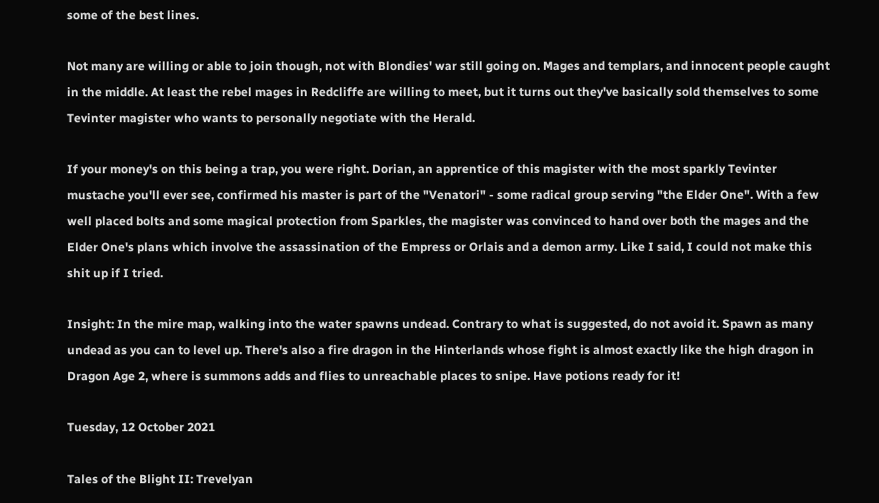some of the best lines.

Not many are willing or able to join though, not with Blondies' war still going on. Mages and templars, and innocent people caught in the middle. At least the rebel mages in Redcliffe are willing to meet, but it turns out they've basically sold themselves to some Tevinter magister who wants to personally negotiate with the Herald.

If your money's on this being a trap, you were right. Dorian, an apprentice of this magister with the most sparkly Tevinter mustache you'll ever see, confirmed his master is part of the "Venatori" - some radical group serving "the Elder One". With a few well placed bolts and some magical protection from Sparkles, the magister was convinced to hand over both the mages and the Elder One's plans which involve the assassination of the Empress or Orlais and a demon army. Like I said, I could not make this shit up if I tried.

Insight: In the mire map, walking into the water spawns undead. Contrary to what is suggested, do not avoid it. Spawn as many undead as you can to level up. There's also a fire dragon in the Hinterlands whose fight is almost exactly like the high dragon in Dragon Age 2, where is summons adds and flies to unreachable places to snipe. Have potions ready for it!

Tuesday, 12 October 2021

Tales of the Blight II: Trevelyan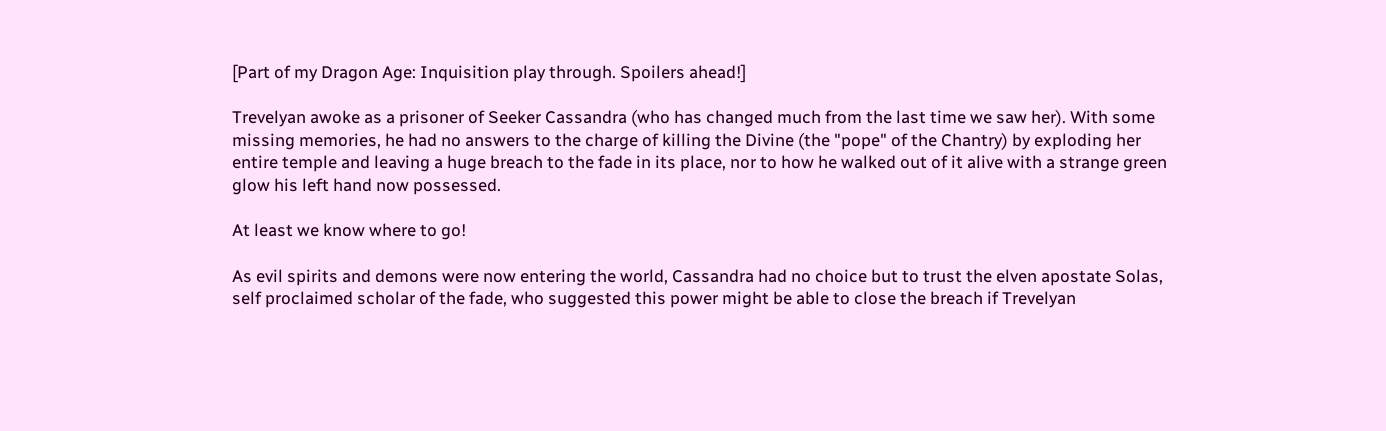[Part of my Dragon Age: Inquisition play through. Spoilers ahead!]

Trevelyan awoke as a prisoner of Seeker Cassandra (who has changed much from the last time we saw her). With some missing memories, he had no answers to the charge of killing the Divine (the "pope" of the Chantry) by exploding her entire temple and leaving a huge breach to the fade in its place, nor to how he walked out of it alive with a strange green glow his left hand now possessed.

At least we know where to go!

As evil spirits and demons were now entering the world, Cassandra had no choice but to trust the elven apostate Solas, self proclaimed scholar of the fade, who suggested this power might be able to close the breach if Trevelyan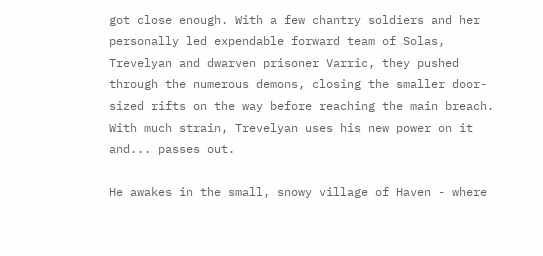got close enough. With a few chantry soldiers and her personally led expendable forward team of Solas, Trevelyan and dwarven prisoner Varric, they pushed through the numerous demons, closing the smaller door-sized rifts on the way before reaching the main breach. With much strain, Trevelyan uses his new power on it and... passes out.

He awakes in the small, snowy village of Haven - where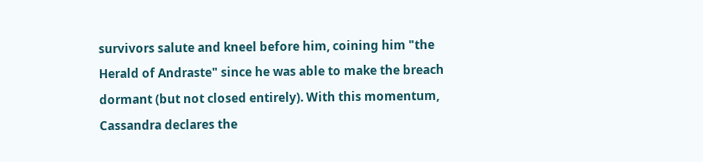survivors salute and kneel before him, coining him "the Herald of Andraste" since he was able to make the breach dormant (but not closed entirely). With this momentum, Cassandra declares the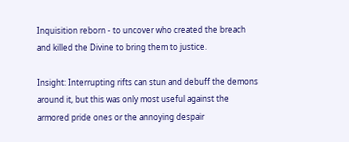Inquisition reborn - to uncover who created the breach and killed the Divine to bring them to justice.

Insight: Interrupting rifts can stun and debuff the demons around it, but this was only most useful against the armored pride ones or the annoying despair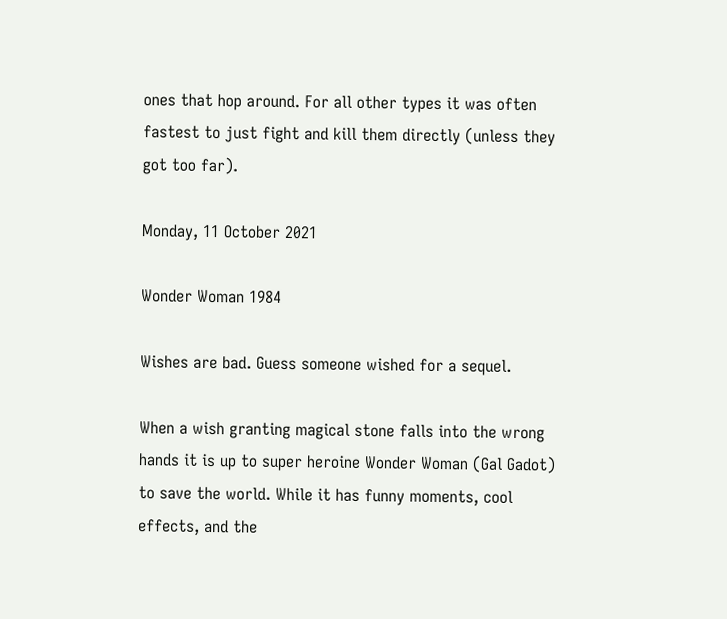ones that hop around. For all other types it was often fastest to just fight and kill them directly (unless they got too far).

Monday, 11 October 2021

Wonder Woman 1984

Wishes are bad. Guess someone wished for a sequel.

When a wish granting magical stone falls into the wrong hands it is up to super heroine Wonder Woman (Gal Gadot) to save the world. While it has funny moments, cool effects, and the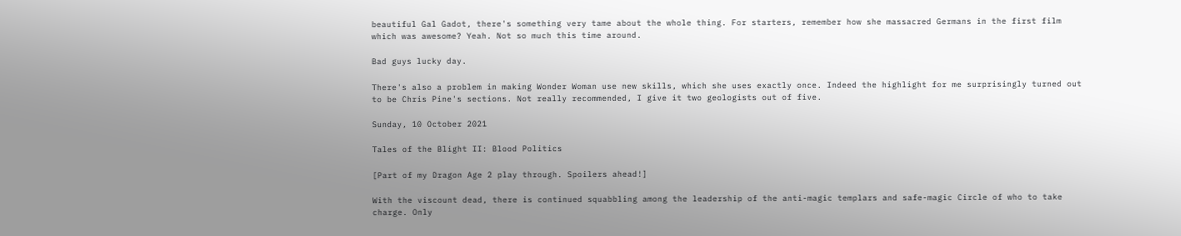beautiful Gal Gadot, there's something very tame about the whole thing. For starters, remember how she massacred Germans in the first film which was awesome? Yeah. Not so much this time around.

Bad guys lucky day.

There's also a problem in making Wonder Woman use new skills, which she uses exactly once. Indeed the highlight for me surprisingly turned out to be Chris Pine's sections. Not really recommended, I give it two geologists out of five.

Sunday, 10 October 2021

Tales of the Blight II: Blood Politics

[Part of my Dragon Age 2 play through. Spoilers ahead!]

With the viscount dead, there is continued squabbling among the leadership of the anti-magic templars and safe-magic Circle of who to take charge. Only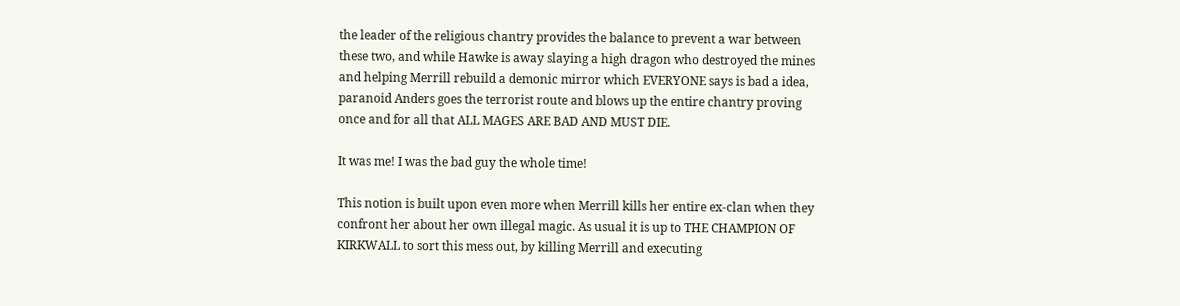the leader of the religious chantry provides the balance to prevent a war between these two, and while Hawke is away slaying a high dragon who destroyed the mines and helping Merrill rebuild a demonic mirror which EVERYONE says is bad a idea, paranoid Anders goes the terrorist route and blows up the entire chantry proving once and for all that ALL MAGES ARE BAD AND MUST DIE.

It was me! I was the bad guy the whole time!

This notion is built upon even more when Merrill kills her entire ex-clan when they confront her about her own illegal magic. As usual it is up to THE CHAMPION OF KIRKWALL to sort this mess out, by killing Merrill and executing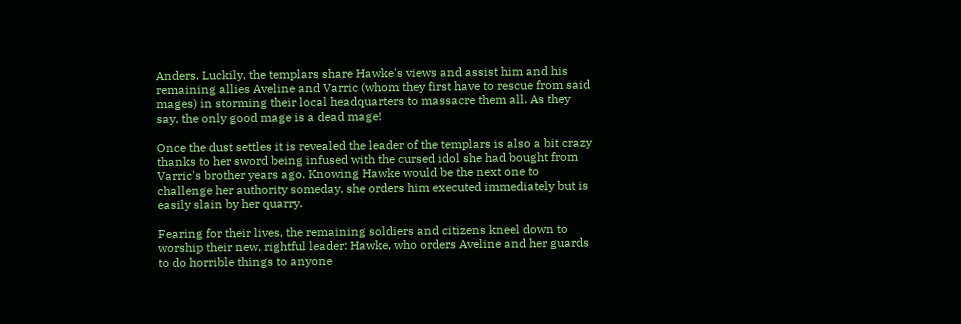Anders. Luckily, the templars share Hawke's views and assist him and his remaining allies Aveline and Varric (whom they first have to rescue from said mages) in storming their local headquarters to massacre them all. As they say, the only good mage is a dead mage!

Once the dust settles it is revealed the leader of the templars is also a bit crazy thanks to her sword being infused with the cursed idol she had bought from Varric's brother years ago. Knowing Hawke would be the next one to challenge her authority someday, she orders him executed immediately but is easily slain by her quarry.

Fearing for their lives, the remaining soldiers and citizens kneel down to worship their new, rightful leader: Hawke, who orders Aveline and her guards to do horrible things to anyone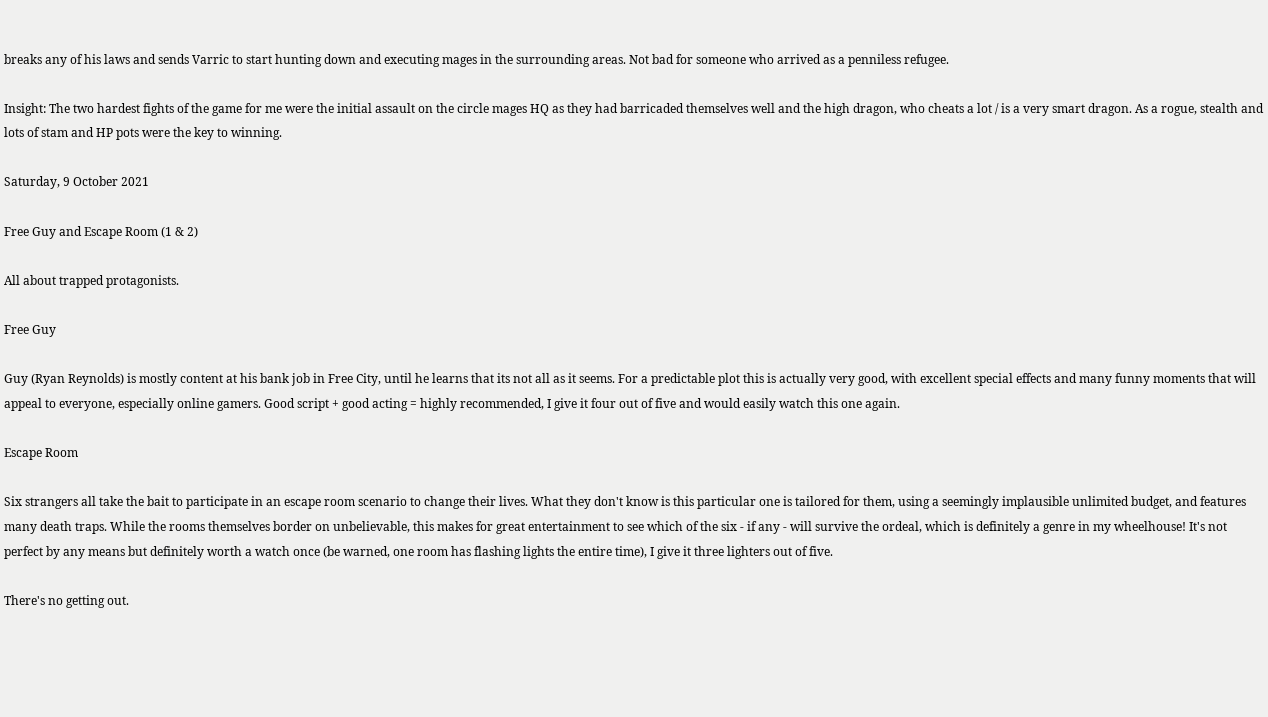breaks any of his laws and sends Varric to start hunting down and executing mages in the surrounding areas. Not bad for someone who arrived as a penniless refugee.

Insight: The two hardest fights of the game for me were the initial assault on the circle mages HQ as they had barricaded themselves well and the high dragon, who cheats a lot / is a very smart dragon. As a rogue, stealth and lots of stam and HP pots were the key to winning.

Saturday, 9 October 2021

Free Guy and Escape Room (1 & 2)

All about trapped protagonists.

Free Guy

Guy (Ryan Reynolds) is mostly content at his bank job in Free City, until he learns that its not all as it seems. For a predictable plot this is actually very good, with excellent special effects and many funny moments that will appeal to everyone, especially online gamers. Good script + good acting = highly recommended, I give it four out of five and would easily watch this one again.

Escape Room

Six strangers all take the bait to participate in an escape room scenario to change their lives. What they don't know is this particular one is tailored for them, using a seemingly implausible unlimited budget, and features many death traps. While the rooms themselves border on unbelievable, this makes for great entertainment to see which of the six - if any - will survive the ordeal, which is definitely a genre in my wheelhouse! It's not perfect by any means but definitely worth a watch once (be warned, one room has flashing lights the entire time), I give it three lighters out of five.

There's no getting out.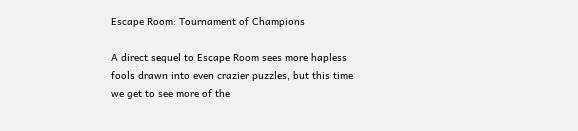Escape Room: Tournament of Champions

A direct sequel to Escape Room sees more hapless fools drawn into even crazier puzzles, but this time we get to see more of the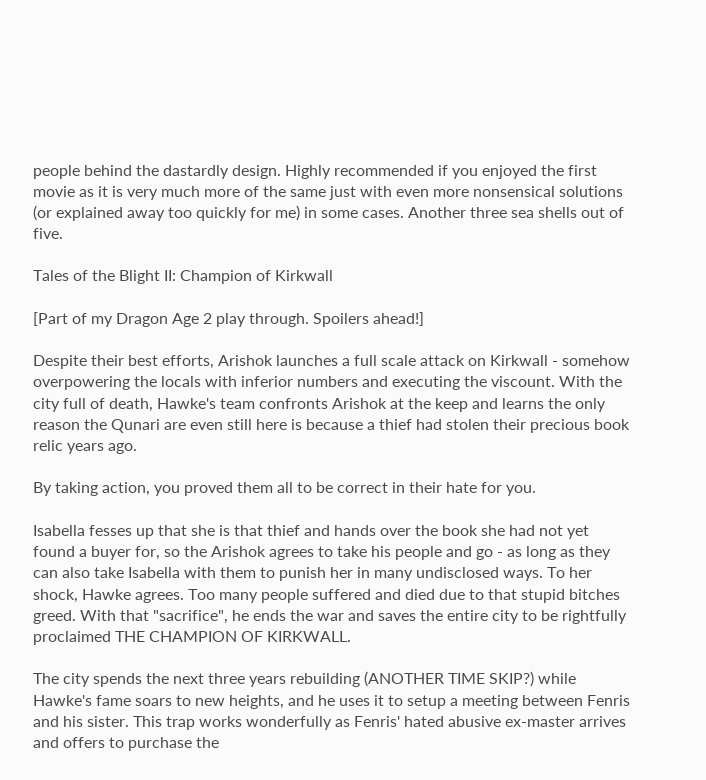people behind the dastardly design. Highly recommended if you enjoyed the first movie as it is very much more of the same just with even more nonsensical solutions (or explained away too quickly for me) in some cases. Another three sea shells out of five.

Tales of the Blight II: Champion of Kirkwall

[Part of my Dragon Age 2 play through. Spoilers ahead!]

Despite their best efforts, Arishok launches a full scale attack on Kirkwall - somehow overpowering the locals with inferior numbers and executing the viscount. With the city full of death, Hawke's team confronts Arishok at the keep and learns the only reason the Qunari are even still here is because a thief had stolen their precious book relic years ago.

By taking action, you proved them all to be correct in their hate for you.

Isabella fesses up that she is that thief and hands over the book she had not yet found a buyer for, so the Arishok agrees to take his people and go - as long as they can also take Isabella with them to punish her in many undisclosed ways. To her shock, Hawke agrees. Too many people suffered and died due to that stupid bitches greed. With that "sacrifice", he ends the war and saves the entire city to be rightfully proclaimed THE CHAMPION OF KIRKWALL.

The city spends the next three years rebuilding (ANOTHER TIME SKIP?) while Hawke's fame soars to new heights, and he uses it to setup a meeting between Fenris and his sister. This trap works wonderfully as Fenris' hated abusive ex-master arrives and offers to purchase the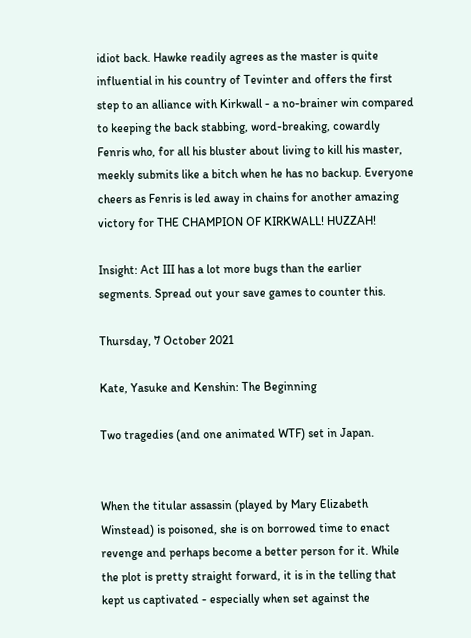idiot back. Hawke readily agrees as the master is quite influential in his country of Tevinter and offers the first step to an alliance with Kirkwall - a no-brainer win compared to keeping the back stabbing, word-breaking, cowardly Fenris who, for all his bluster about living to kill his master, meekly submits like a bitch when he has no backup. Everyone cheers as Fenris is led away in chains for another amazing victory for THE CHAMPION OF KIRKWALL! HUZZAH!

Insight: Act III has a lot more bugs than the earlier segments. Spread out your save games to counter this.

Thursday, 7 October 2021

Kate, Yasuke and Kenshin: The Beginning

Two tragedies (and one animated WTF) set in Japan.


When the titular assassin (played by Mary Elizabeth Winstead) is poisoned, she is on borrowed time to enact revenge and perhaps become a better person for it. While the plot is pretty straight forward, it is in the telling that kept us captivated - especially when set against the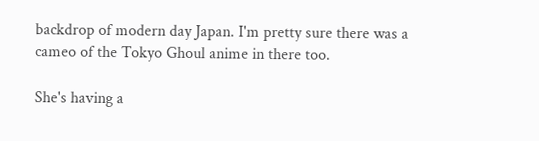backdrop of modern day Japan. I'm pretty sure there was a cameo of the Tokyo Ghoul anime in there too.

She's having a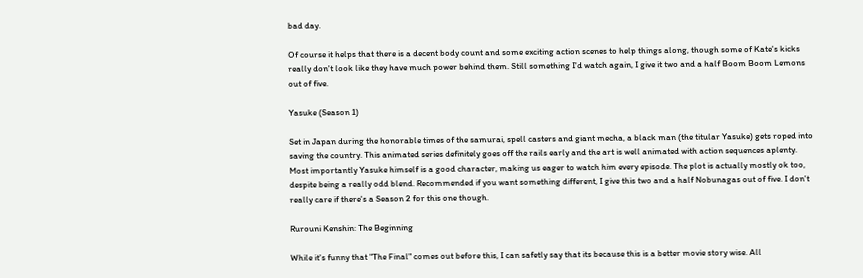bad day.

Of course it helps that there is a decent body count and some exciting action scenes to help things along, though some of Kate's kicks really don't look like they have much power behind them. Still something I'd watch again, I give it two and a half Boom Boom Lemons out of five.

Yasuke (Season 1)

Set in Japan during the honorable times of the samurai, spell casters and giant mecha, a black man (the titular Yasuke) gets roped into saving the country. This animated series definitely goes off the rails early and the art is well animated with action sequences aplenty. Most importantly Yasuke himself is a good character, making us eager to watch him every episode. The plot is actually mostly ok too, despite being a really odd blend. Recommended if you want something different, I give this two and a half Nobunagas out of five. I don't really care if there's a Season 2 for this one though.

Rurouni Kenshin: The Beginning

While it's funny that "The Final" comes out before this, I can safetly say that its because this is a better movie story wise. All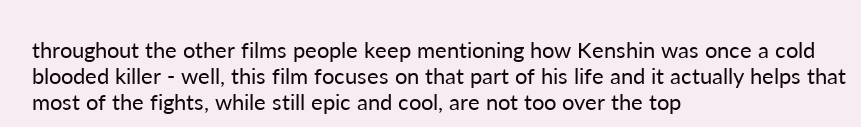throughout the other films people keep mentioning how Kenshin was once a cold blooded killer - well, this film focuses on that part of his life and it actually helps that most of the fights, while still epic and cool, are not too over the top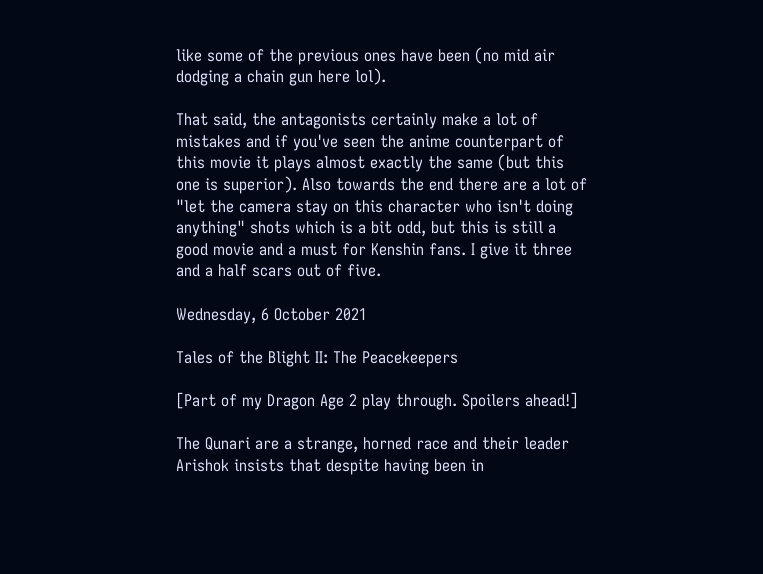like some of the previous ones have been (no mid air dodging a chain gun here lol).

That said, the antagonists certainly make a lot of mistakes and if you've seen the anime counterpart of this movie it plays almost exactly the same (but this one is superior). Also towards the end there are a lot of "let the camera stay on this character who isn't doing anything" shots which is a bit odd, but this is still a good movie and a must for Kenshin fans. I give it three and a half scars out of five.

Wednesday, 6 October 2021

Tales of the Blight II: The Peacekeepers

[Part of my Dragon Age 2 play through. Spoilers ahead!]

The Qunari are a strange, horned race and their leader Arishok insists that despite having been in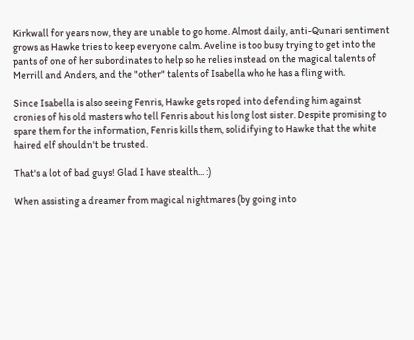Kirkwall for years now, they are unable to go home. Almost daily, anti-Qunari sentiment grows as Hawke tries to keep everyone calm. Aveline is too busy trying to get into the pants of one of her subordinates to help so he relies instead on the magical talents of Merrill and Anders, and the "other" talents of Isabella who he has a fling with.

Since Isabella is also seeing Fenris, Hawke gets roped into defending him against cronies of his old masters who tell Fenris about his long lost sister. Despite promising to spare them for the information, Fenris kills them, solidifying to Hawke that the white haired elf shouldn't be trusted.

That's a lot of bad guys! Glad I have stealth... :)

When assisting a dreamer from magical nightmares (by going into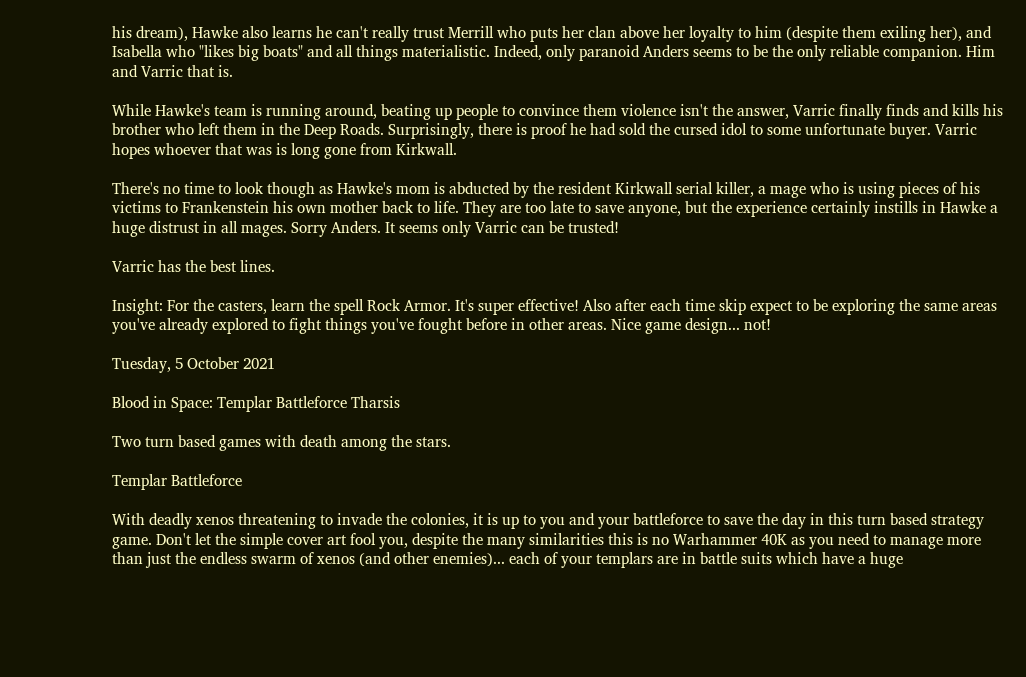his dream), Hawke also learns he can't really trust Merrill who puts her clan above her loyalty to him (despite them exiling her), and Isabella who "likes big boats" and all things materialistic. Indeed, only paranoid Anders seems to be the only reliable companion. Him and Varric that is.

While Hawke's team is running around, beating up people to convince them violence isn't the answer, Varric finally finds and kills his brother who left them in the Deep Roads. Surprisingly, there is proof he had sold the cursed idol to some unfortunate buyer. Varric hopes whoever that was is long gone from Kirkwall.

There's no time to look though as Hawke's mom is abducted by the resident Kirkwall serial killer, a mage who is using pieces of his victims to Frankenstein his own mother back to life. They are too late to save anyone, but the experience certainly instills in Hawke a huge distrust in all mages. Sorry Anders. It seems only Varric can be trusted!

Varric has the best lines.

Insight: For the casters, learn the spell Rock Armor. It's super effective! Also after each time skip expect to be exploring the same areas you've already explored to fight things you've fought before in other areas. Nice game design... not!

Tuesday, 5 October 2021

Blood in Space: Templar Battleforce Tharsis

Two turn based games with death among the stars.

Templar Battleforce

With deadly xenos threatening to invade the colonies, it is up to you and your battleforce to save the day in this turn based strategy game. Don't let the simple cover art fool you, despite the many similarities this is no Warhammer 40K as you need to manage more than just the endless swarm of xenos (and other enemies)... each of your templars are in battle suits which have a huge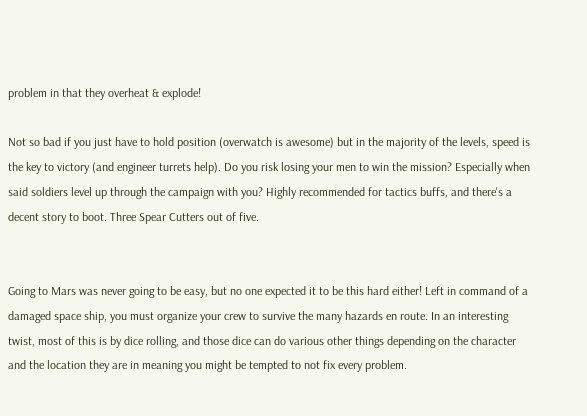problem in that they overheat & explode!

Not so bad if you just have to hold position (overwatch is awesome) but in the majority of the levels, speed is the key to victory (and engineer turrets help). Do you risk losing your men to win the mission? Especially when said soldiers level up through the campaign with you? Highly recommended for tactics buffs, and there's a decent story to boot. Three Spear Cutters out of five.


Going to Mars was never going to be easy, but no one expected it to be this hard either! Left in command of a damaged space ship, you must organize your crew to survive the many hazards en route. In an interesting twist, most of this is by dice rolling, and those dice can do various other things depending on the character and the location they are in meaning you might be tempted to not fix every problem.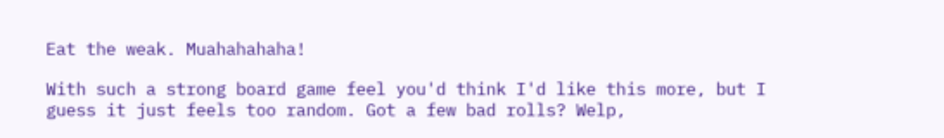Eat the weak. Muahahahaha!

With such a strong board game feel you'd think I'd like this more, but I guess it just feels too random. Got a few bad rolls? Welp,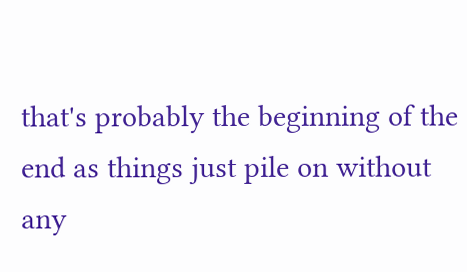that's probably the beginning of the end as things just pile on without any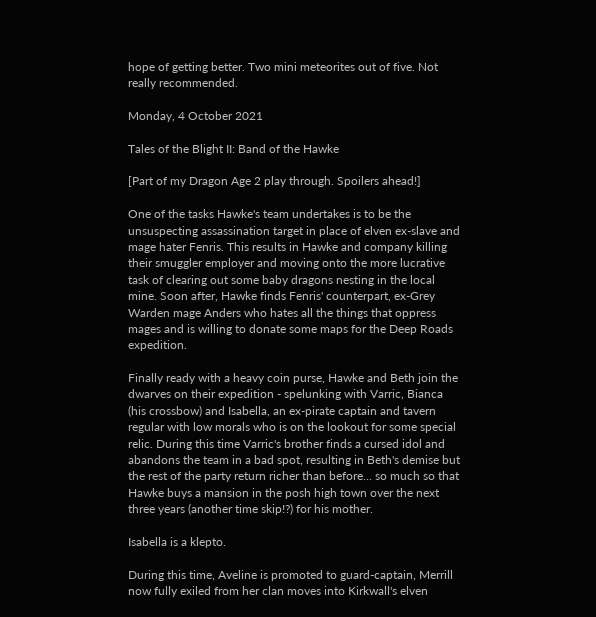hope of getting better. Two mini meteorites out of five. Not really recommended.

Monday, 4 October 2021

Tales of the Blight II: Band of the Hawke

[Part of my Dragon Age 2 play through. Spoilers ahead!]

One of the tasks Hawke's team undertakes is to be the unsuspecting assassination target in place of elven ex-slave and mage hater Fenris. This results in Hawke and company killing their smuggler employer and moving onto the more lucrative task of clearing out some baby dragons nesting in the local mine. Soon after, Hawke finds Fenris' counterpart, ex-Grey Warden mage Anders who hates all the things that oppress mages and is willing to donate some maps for the Deep Roads expedition.

Finally ready with a heavy coin purse, Hawke and Beth join the dwarves on their expedition - spelunking with Varric, Bianca (his crossbow) and Isabella, an ex-pirate captain and tavern regular with low morals who is on the lookout for some special relic. During this time Varric's brother finds a cursed idol and abandons the team in a bad spot, resulting in Beth's demise but the rest of the party return richer than before... so much so that Hawke buys a mansion in the posh high town over the next three years (another time skip!?) for his mother.

Isabella is a klepto.

During this time, Aveline is promoted to guard-captain, Merrill now fully exiled from her clan moves into Kirkwall's elven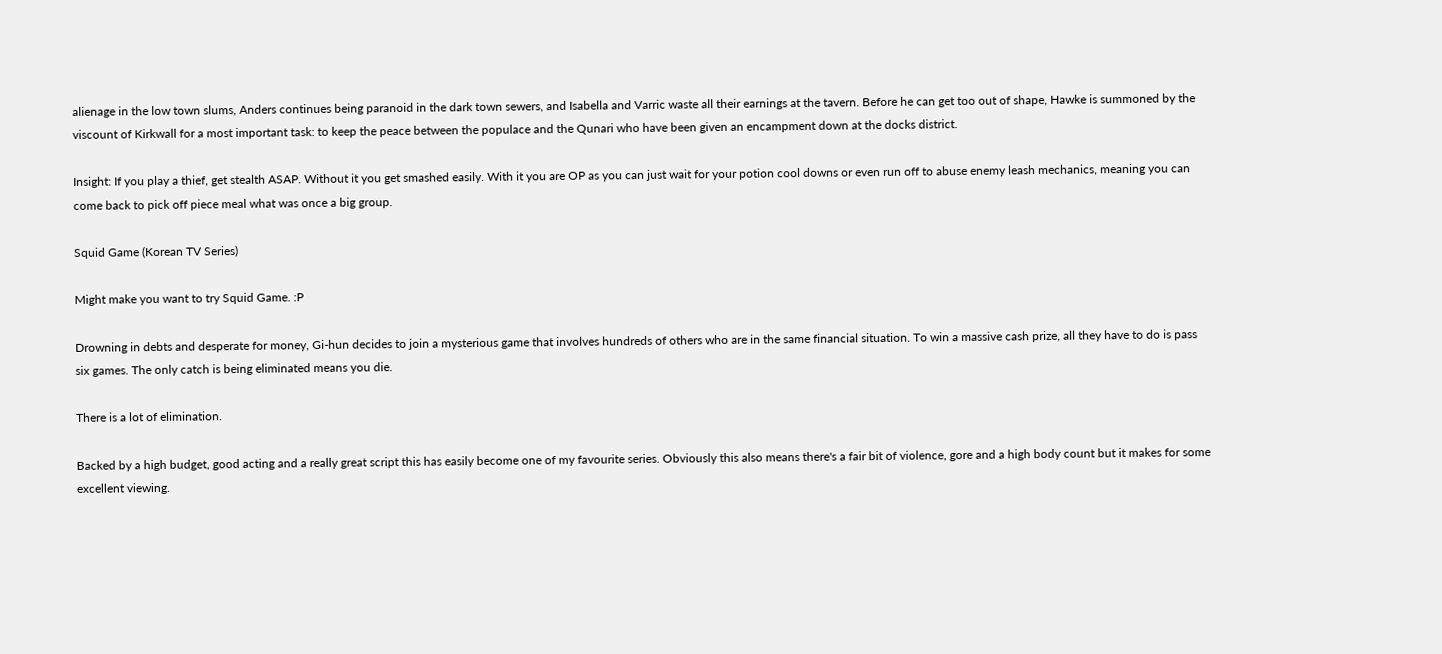alienage in the low town slums, Anders continues being paranoid in the dark town sewers, and Isabella and Varric waste all their earnings at the tavern. Before he can get too out of shape, Hawke is summoned by the viscount of Kirkwall for a most important task: to keep the peace between the populace and the Qunari who have been given an encampment down at the docks district.

Insight: If you play a thief, get stealth ASAP. Without it you get smashed easily. With it you are OP as you can just wait for your potion cool downs or even run off to abuse enemy leash mechanics, meaning you can come back to pick off piece meal what was once a big group.

Squid Game (Korean TV Series)

Might make you want to try Squid Game. :P

Drowning in debts and desperate for money, Gi-hun decides to join a mysterious game that involves hundreds of others who are in the same financial situation. To win a massive cash prize, all they have to do is pass six games. The only catch is being eliminated means you die.

There is a lot of elimination.

Backed by a high budget, good acting and a really great script this has easily become one of my favourite series. Obviously this also means there's a fair bit of violence, gore and a high body count but it makes for some excellent viewing.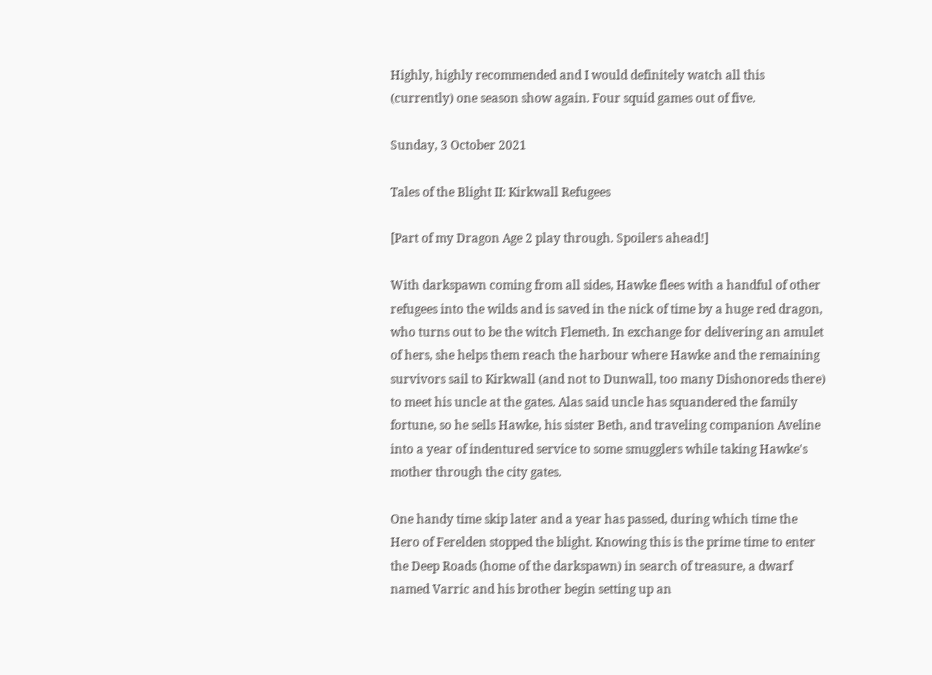Highly, highly recommended and I would definitely watch all this (currently) one season show again. Four squid games out of five.

Sunday, 3 October 2021

Tales of the Blight II: Kirkwall Refugees

[Part of my Dragon Age 2 play through. Spoilers ahead!]

With darkspawn coming from all sides, Hawke flees with a handful of other refugees into the wilds and is saved in the nick of time by a huge red dragon, who turns out to be the witch Flemeth. In exchange for delivering an amulet of hers, she helps them reach the harbour where Hawke and the remaining survivors sail to Kirkwall (and not to Dunwall, too many Dishonoreds there) to meet his uncle at the gates. Alas said uncle has squandered the family fortune, so he sells Hawke, his sister Beth, and traveling companion Aveline into a year of indentured service to some smugglers while taking Hawke's mother through the city gates.

One handy time skip later and a year has passed, during which time the Hero of Ferelden stopped the blight. Knowing this is the prime time to enter the Deep Roads (home of the darkspawn) in search of treasure, a dwarf named Varric and his brother begin setting up an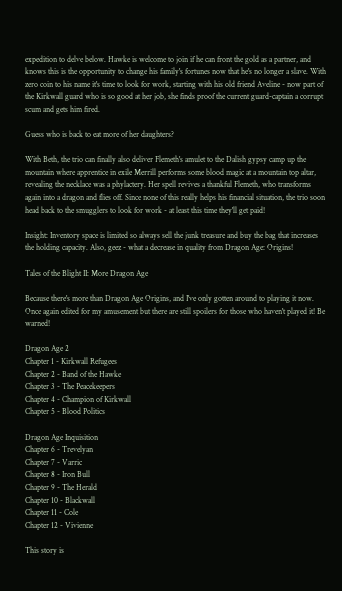expedition to delve below. Hawke is welcome to join if he can front the gold as a partner, and knows this is the opportunity to change his family's fortunes now that he's no longer a slave. With zero coin to his name it's time to look for work, starting with his old friend Aveline - now part of the Kirkwall guard who is so good at her job, she finds proof the current guard-captain a corrupt scum and gets him fired.

Guess who is back to eat more of her daughters?

With Beth, the trio can finally also deliver Flemeth's amulet to the Dalish gypsy camp up the mountain where apprentice in exile Merrill performs some blood magic at a mountain top altar, revealing the necklace was a phylactery. Her spell revives a thankful Flemeth, who transforms again into a dragon and flies off. Since none of this really helps his financial situation, the trio soon head back to the smugglers to look for work - at least this time they'll get paid!

Insight: Inventory space is limited so always sell the junk treasure and buy the bag that increases the holding capacity. Also, geez - what a decrease in quality from Dragon Age: Origins!

Tales of the Blight II: More Dragon Age

Because there's more than Dragon Age Origins, and I've only gotten around to playing it now. Once again edited for my amusement but there are still spoilers for those who haven't played it! Be warned!

Dragon Age 2
Chapter 1 - Kirkwall Refugees
Chapter 2 - Band of the Hawke
Chapter 3 - The Peacekeepers
Chapter 4 - Champion of Kirkwall
Chapter 5 - Blood Politics

Dragon Age Inquisition
Chapter 6 - Trevelyan
Chapter 7 - Varric
Chapter 8 - Iron Bull
Chapter 9 - The Herald
Chapter 10 - Blackwall
Chapter 11 - Cole
Chapter 12 - Vivienne

This story is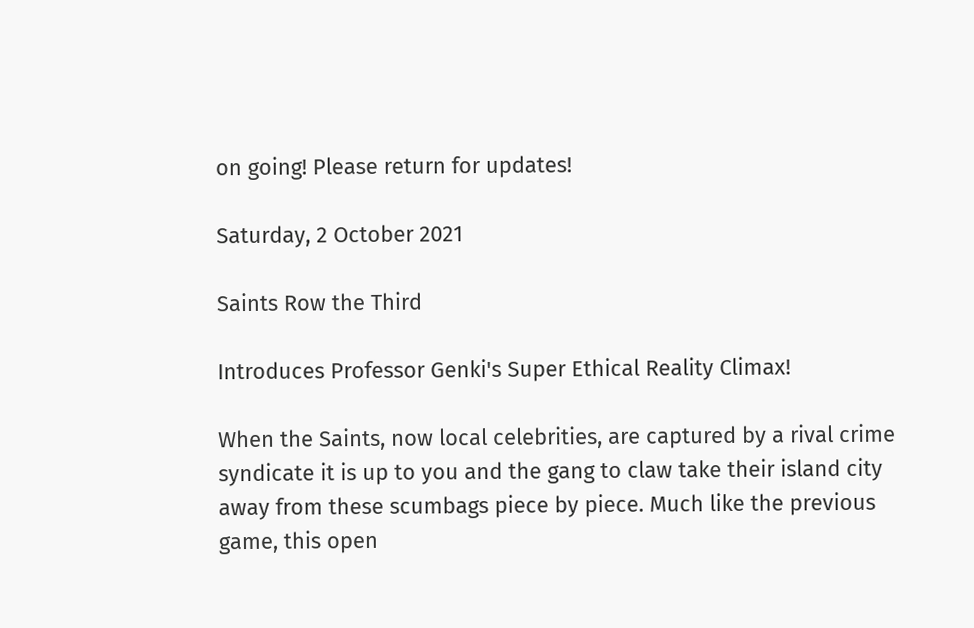on going! Please return for updates!

Saturday, 2 October 2021

Saints Row the Third

Introduces Professor Genki's Super Ethical Reality Climax!

When the Saints, now local celebrities, are captured by a rival crime syndicate it is up to you and the gang to claw take their island city away from these scumbags piece by piece. Much like the previous game, this open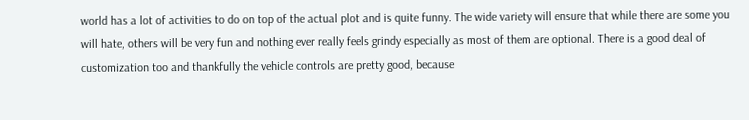world has a lot of activities to do on top of the actual plot and is quite funny. The wide variety will ensure that while there are some you will hate, others will be very fun and nothing ever really feels grindy especially as most of them are optional. There is a good deal of customization too and thankfully the vehicle controls are pretty good, because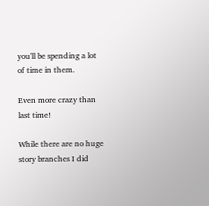you'll be spending a lot of time in them.

Even more crazy than last time!

While there are no huge story branches I did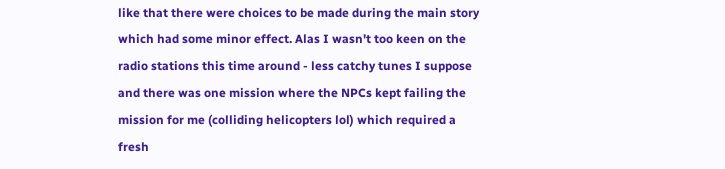like that there were choices to be made during the main story which had some minor effect. Alas I wasn't too keen on the radio stations this time around - less catchy tunes I suppose and there was one mission where the NPCs kept failing the mission for me (colliding helicopters lol) which required a fresh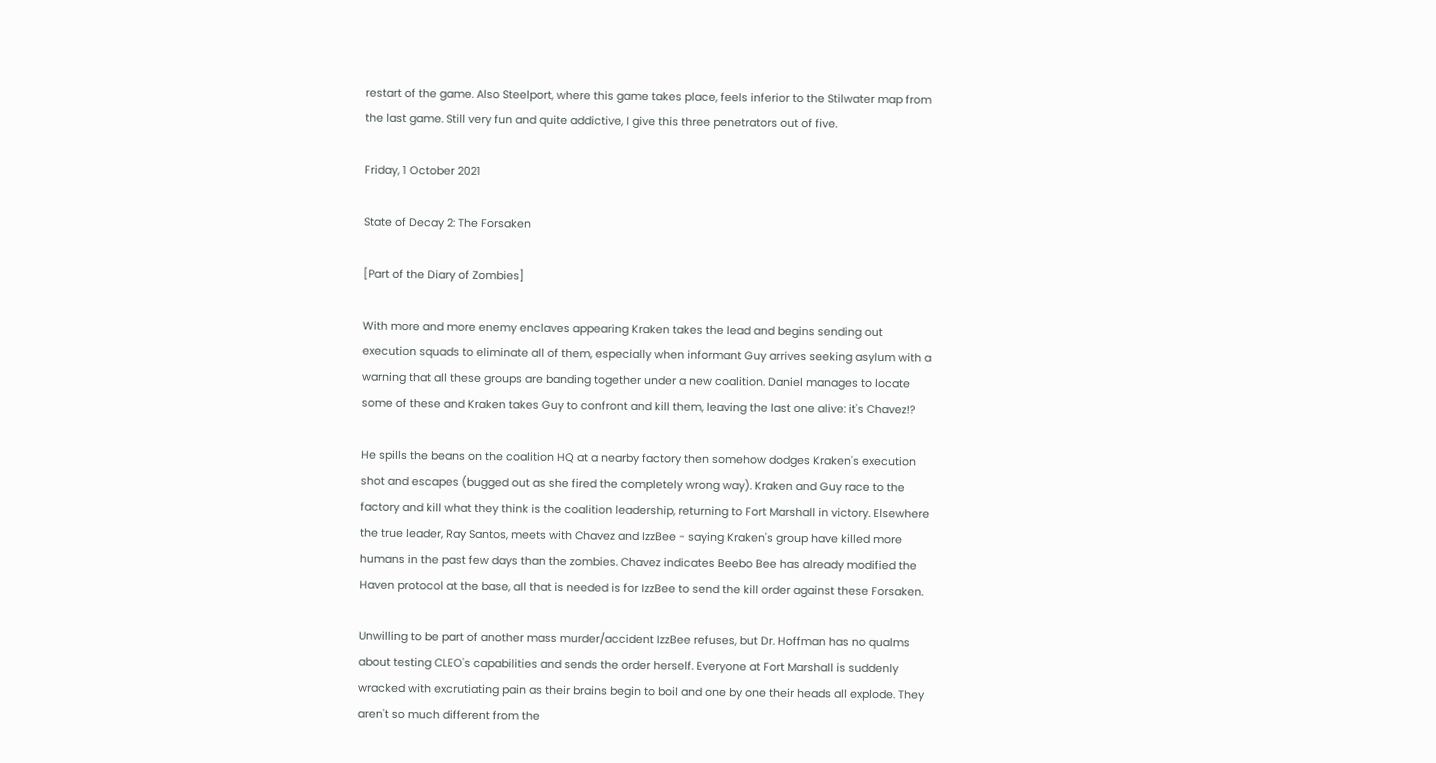restart of the game. Also Steelport, where this game takes place, feels inferior to the Stilwater map from the last game. Still very fun and quite addictive, I give this three penetrators out of five.

Friday, 1 October 2021

State of Decay 2: The Forsaken

[Part of the Diary of Zombies]

With more and more enemy enclaves appearing Kraken takes the lead and begins sending out execution squads to eliminate all of them, especially when informant Guy arrives seeking asylum with a warning that all these groups are banding together under a new coalition. Daniel manages to locate some of these and Kraken takes Guy to confront and kill them, leaving the last one alive: it's Chavez!?

He spills the beans on the coalition HQ at a nearby factory then somehow dodges Kraken's execution shot and escapes (bugged out as she fired the completely wrong way). Kraken and Guy race to the factory and kill what they think is the coalition leadership, returning to Fort Marshall in victory. Elsewhere the true leader, Ray Santos, meets with Chavez and IzzBee - saying Kraken's group have killed more humans in the past few days than the zombies. Chavez indicates Beebo Bee has already modified the Haven protocol at the base, all that is needed is for IzzBee to send the kill order against these Forsaken.

Unwilling to be part of another mass murder/accident IzzBee refuses, but Dr. Hoffman has no qualms about testing CLEO's capabilities and sends the order herself. Everyone at Fort Marshall is suddenly wracked with excrutiating pain as their brains begin to boil and one by one their heads all explode. They aren't so much different from the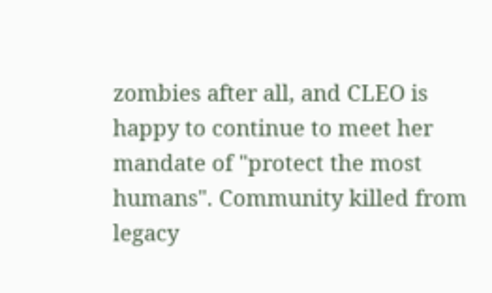zombies after all, and CLEO is happy to continue to meet her mandate of "protect the most humans". Community killed from legacy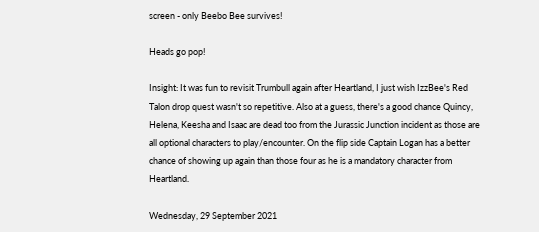screen - only Beebo Bee survives!

Heads go pop!

Insight: It was fun to revisit Trumbull again after Heartland, I just wish IzzBee's Red Talon drop quest wasn't so repetitive. Also at a guess, there's a good chance Quincy, Helena, Keesha and Isaac are dead too from the Jurassic Junction incident as those are all optional characters to play/encounter. On the flip side Captain Logan has a better chance of showing up again than those four as he is a mandatory character from Heartland.

Wednesday, 29 September 2021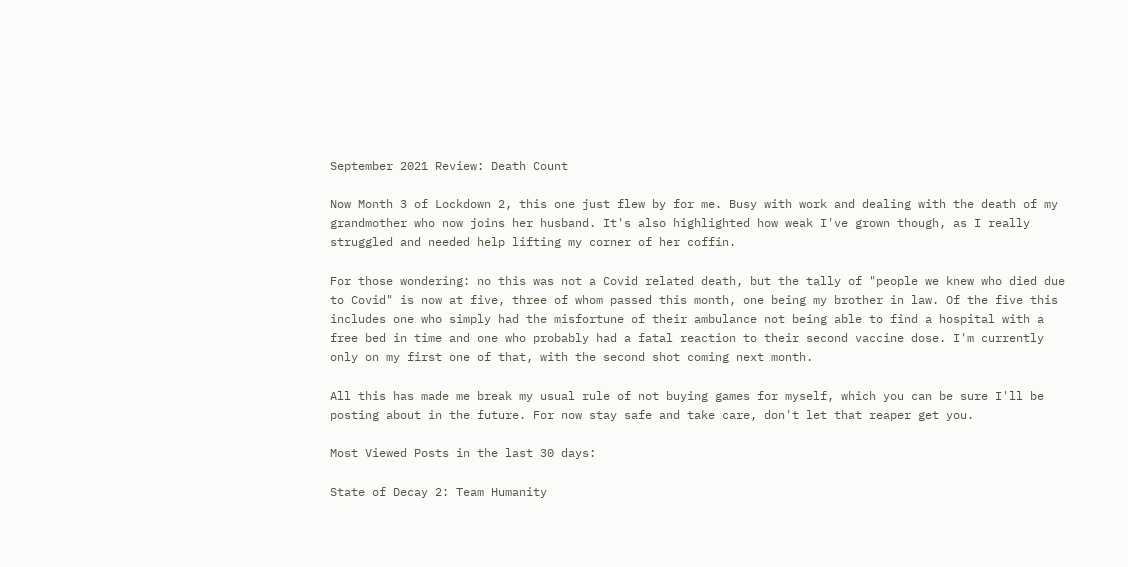September 2021 Review: Death Count

Now Month 3 of Lockdown 2, this one just flew by for me. Busy with work and dealing with the death of my grandmother who now joins her husband. It's also highlighted how weak I've grown though, as I really struggled and needed help lifting my corner of her coffin.

For those wondering: no this was not a Covid related death, but the tally of "people we knew who died due to Covid" is now at five, three of whom passed this month, one being my brother in law. Of the five this includes one who simply had the misfortune of their ambulance not being able to find a hospital with a free bed in time and one who probably had a fatal reaction to their second vaccine dose. I'm currently only on my first one of that, with the second shot coming next month.

All this has made me break my usual rule of not buying games for myself, which you can be sure I'll be posting about in the future. For now stay safe and take care, don't let that reaper get you.

Most Viewed Posts in the last 30 days:

State of Decay 2: Team Humanity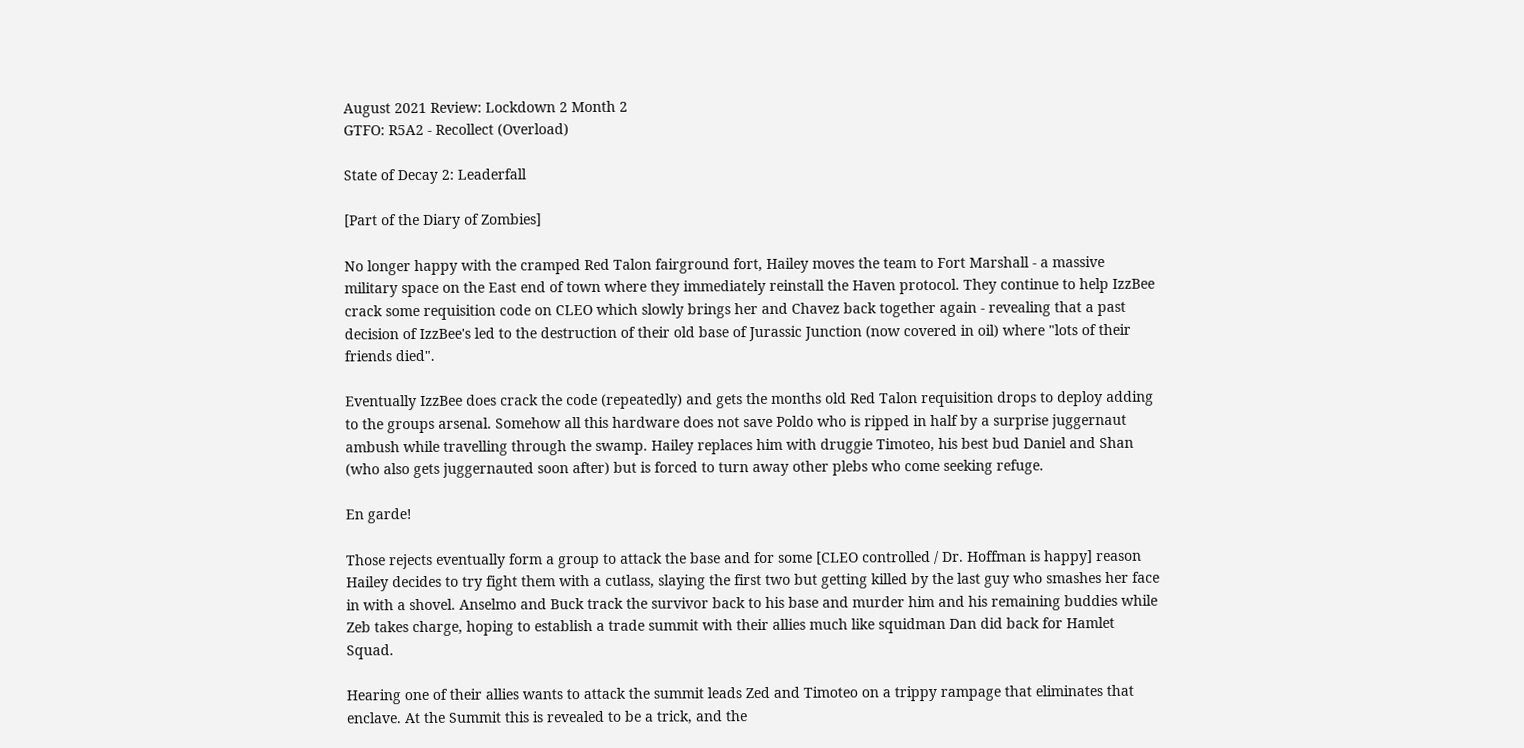August 2021 Review: Lockdown 2 Month 2
GTFO: R5A2 - Recollect (Overload)

State of Decay 2: Leaderfall

[Part of the Diary of Zombies]

No longer happy with the cramped Red Talon fairground fort, Hailey moves the team to Fort Marshall - a massive military space on the East end of town where they immediately reinstall the Haven protocol. They continue to help IzzBee crack some requisition code on CLEO which slowly brings her and Chavez back together again - revealing that a past decision of IzzBee's led to the destruction of their old base of Jurassic Junction (now covered in oil) where "lots of their friends died".

Eventually IzzBee does crack the code (repeatedly) and gets the months old Red Talon requisition drops to deploy adding to the groups arsenal. Somehow all this hardware does not save Poldo who is ripped in half by a surprise juggernaut ambush while travelling through the swamp. Hailey replaces him with druggie Timoteo, his best bud Daniel and Shan (who also gets juggernauted soon after) but is forced to turn away other plebs who come seeking refuge.

En garde!

Those rejects eventually form a group to attack the base and for some [CLEO controlled / Dr. Hoffman is happy] reason Hailey decides to try fight them with a cutlass, slaying the first two but getting killed by the last guy who smashes her face in with a shovel. Anselmo and Buck track the survivor back to his base and murder him and his remaining buddies while Zeb takes charge, hoping to establish a trade summit with their allies much like squidman Dan did back for Hamlet Squad.

Hearing one of their allies wants to attack the summit leads Zed and Timoteo on a trippy rampage that eliminates that enclave. At the Summit this is revealed to be a trick, and the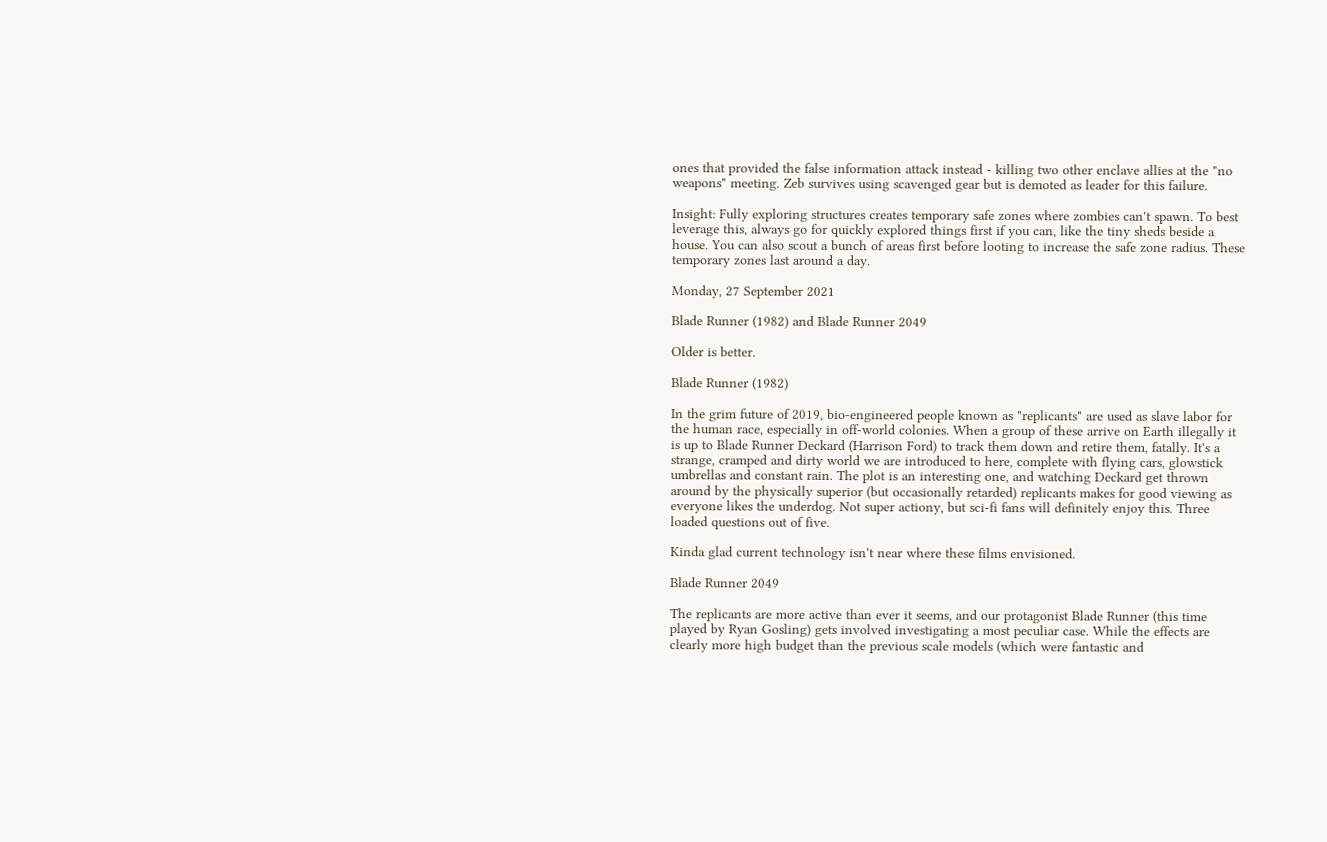ones that provided the false information attack instead - killing two other enclave allies at the "no weapons" meeting. Zeb survives using scavenged gear but is demoted as leader for this failure.

Insight: Fully exploring structures creates temporary safe zones where zombies can't spawn. To best leverage this, always go for quickly explored things first if you can, like the tiny sheds beside a house. You can also scout a bunch of areas first before looting to increase the safe zone radius. These temporary zones last around a day.

Monday, 27 September 2021

Blade Runner (1982) and Blade Runner 2049

Older is better.

Blade Runner (1982)

In the grim future of 2019, bio-engineered people known as "replicants" are used as slave labor for the human race, especially in off-world colonies. When a group of these arrive on Earth illegally it is up to Blade Runner Deckard (Harrison Ford) to track them down and retire them, fatally. It's a strange, cramped and dirty world we are introduced to here, complete with flying cars, glowstick umbrellas and constant rain. The plot is an interesting one, and watching Deckard get thrown around by the physically superior (but occasionally retarded) replicants makes for good viewing as everyone likes the underdog. Not super actiony, but sci-fi fans will definitely enjoy this. Three loaded questions out of five.

Kinda glad current technology isn't near where these films envisioned.

Blade Runner 2049

The replicants are more active than ever it seems, and our protagonist Blade Runner (this time played by Ryan Gosling) gets involved investigating a most peculiar case. While the effects are clearly more high budget than the previous scale models (which were fantastic and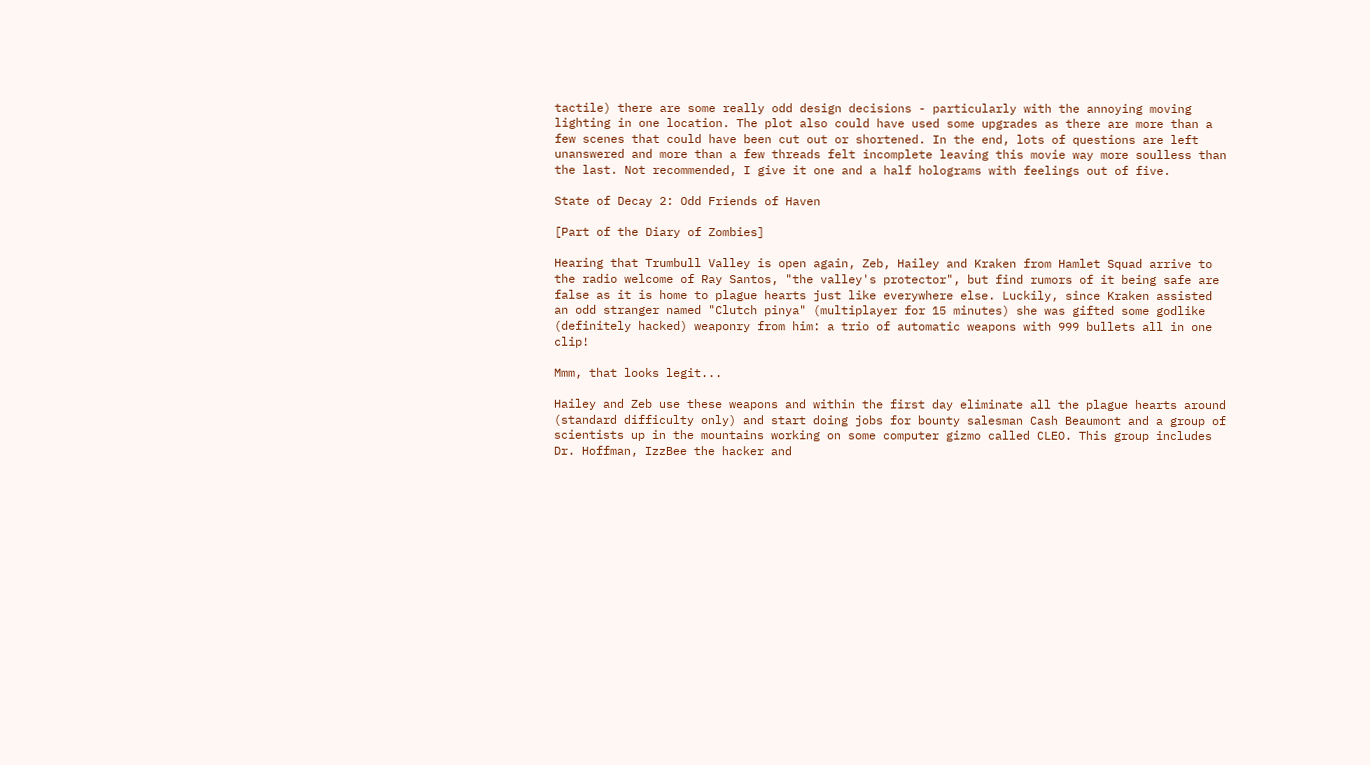tactile) there are some really odd design decisions - particularly with the annoying moving lighting in one location. The plot also could have used some upgrades as there are more than a few scenes that could have been cut out or shortened. In the end, lots of questions are left unanswered and more than a few threads felt incomplete leaving this movie way more soulless than the last. Not recommended, I give it one and a half holograms with feelings out of five.

State of Decay 2: Odd Friends of Haven

[Part of the Diary of Zombies]

Hearing that Trumbull Valley is open again, Zeb, Hailey and Kraken from Hamlet Squad arrive to the radio welcome of Ray Santos, "the valley's protector", but find rumors of it being safe are false as it is home to plague hearts just like everywhere else. Luckily, since Kraken assisted an odd stranger named "Clutch pinya" (multiplayer for 15 minutes) she was gifted some godlike (definitely hacked) weaponry from him: a trio of automatic weapons with 999 bullets all in one clip!

Mmm, that looks legit...

Hailey and Zeb use these weapons and within the first day eliminate all the plague hearts around (standard difficulty only) and start doing jobs for bounty salesman Cash Beaumont and a group of scientists up in the mountains working on some computer gizmo called CLEO. This group includes Dr. Hoffman, IzzBee the hacker and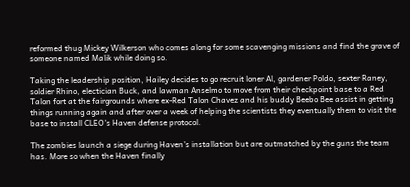reformed thug Mickey Wilkerson who comes along for some scavenging missions and find the grave of someone named Malik while doing so.

Taking the leadership position, Hailey decides to go recruit loner Al, gardener Poldo, sexter Raney, soldier Rhino, electician Buck, and lawman Anselmo to move from their checkpoint base to a Red Talon fort at the fairgrounds where ex-Red Talon Chavez and his buddy Beebo Bee assist in getting things running again and after over a week of helping the scientists they eventually them to visit the base to install CLEO's Haven defense protocol.

The zombies launch a siege during Haven's installation but are outmatched by the guns the team has. More so when the Haven finally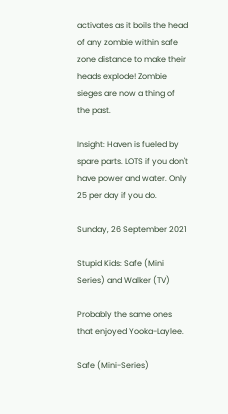activates as it boils the head of any zombie within safe zone distance to make their heads explode! Zombie sieges are now a thing of the past.

Insight: Haven is fueled by spare parts. LOTS if you don't have power and water. Only 25 per day if you do.

Sunday, 26 September 2021

Stupid Kids: Safe (Mini Series) and Walker (TV)

Probably the same ones that enjoyed Yooka-Laylee.

Safe (Mini-Series)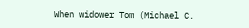When widower Tom (Michael C.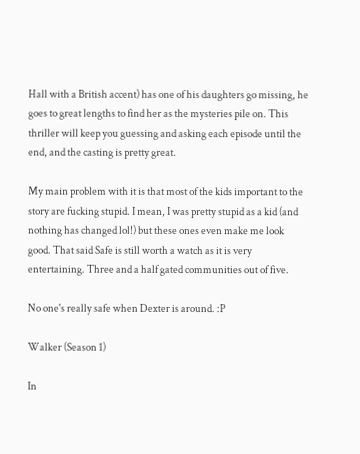Hall with a British accent) has one of his daughters go missing, he goes to great lengths to find her as the mysteries pile on. This thriller will keep you guessing and asking each episode until the end, and the casting is pretty great.

My main problem with it is that most of the kids important to the story are fucking stupid. I mean, I was pretty stupid as a kid (and nothing has changed lol!) but these ones even make me look good. That said Safe is still worth a watch as it is very entertaining. Three and a half gated communities out of five.

No one's really safe when Dexter is around. :P

Walker (Season 1)

In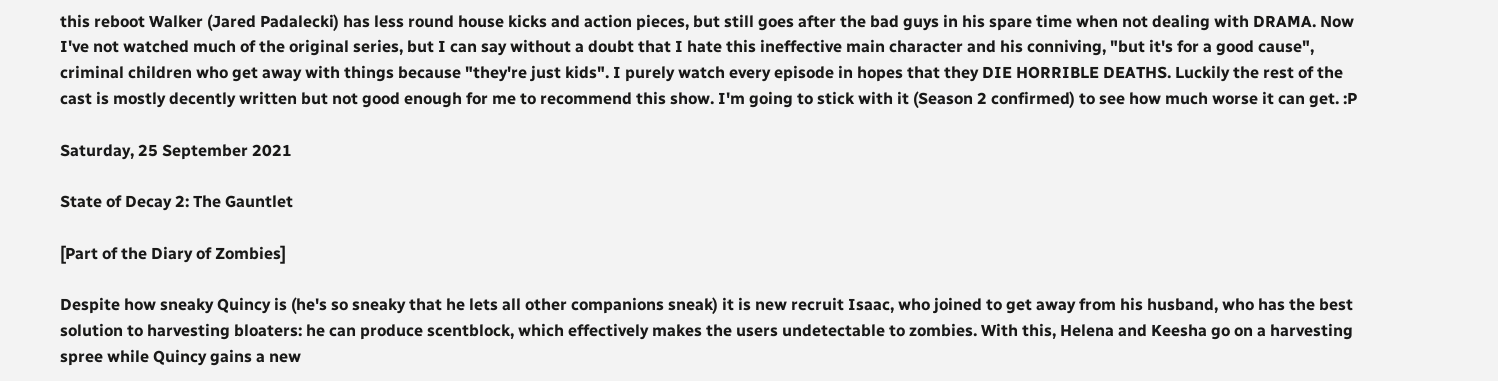this reboot Walker (Jared Padalecki) has less round house kicks and action pieces, but still goes after the bad guys in his spare time when not dealing with DRAMA. Now I've not watched much of the original series, but I can say without a doubt that I hate this ineffective main character and his conniving, "but it's for a good cause", criminal children who get away with things because "they're just kids". I purely watch every episode in hopes that they DIE HORRIBLE DEATHS. Luckily the rest of the cast is mostly decently written but not good enough for me to recommend this show. I'm going to stick with it (Season 2 confirmed) to see how much worse it can get. :P

Saturday, 25 September 2021

State of Decay 2: The Gauntlet

[Part of the Diary of Zombies]

Despite how sneaky Quincy is (he's so sneaky that he lets all other companions sneak) it is new recruit Isaac, who joined to get away from his husband, who has the best solution to harvesting bloaters: he can produce scentblock, which effectively makes the users undetectable to zombies. With this, Helena and Keesha go on a harvesting spree while Quincy gains a new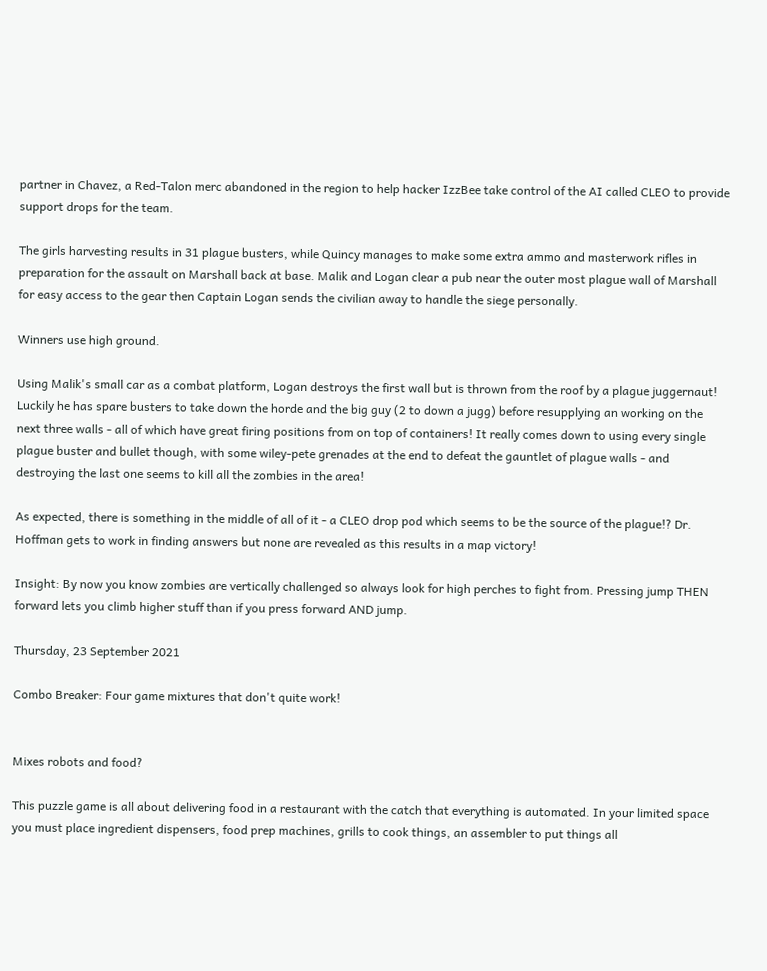partner in Chavez, a Red-Talon merc abandoned in the region to help hacker IzzBee take control of the AI called CLEO to provide support drops for the team.

The girls harvesting results in 31 plague busters, while Quincy manages to make some extra ammo and masterwork rifles in preparation for the assault on Marshall back at base. Malik and Logan clear a pub near the outer most plague wall of Marshall for easy access to the gear then Captain Logan sends the civilian away to handle the siege personally.

Winners use high ground.

Using Malik's small car as a combat platform, Logan destroys the first wall but is thrown from the roof by a plague juggernaut! Luckily he has spare busters to take down the horde and the big guy (2 to down a jugg) before resupplying an working on the next three walls - all of which have great firing positions from on top of containers! It really comes down to using every single plague buster and bullet though, with some wiley-pete grenades at the end to defeat the gauntlet of plague walls - and destroying the last one seems to kill all the zombies in the area!

As expected, there is something in the middle of all of it - a CLEO drop pod which seems to be the source of the plague!? Dr. Hoffman gets to work in finding answers but none are revealed as this results in a map victory!

Insight: By now you know zombies are vertically challenged so always look for high perches to fight from. Pressing jump THEN forward lets you climb higher stuff than if you press forward AND jump.

Thursday, 23 September 2021

Combo Breaker: Four game mixtures that don't quite work!


Mixes robots and food?

This puzzle game is all about delivering food in a restaurant with the catch that everything is automated. In your limited space you must place ingredient dispensers, food prep machines, grills to cook things, an assembler to put things all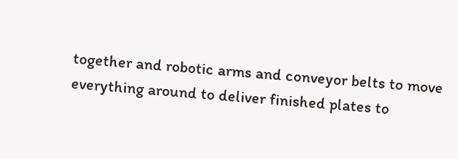together and robotic arms and conveyor belts to move everything around to deliver finished plates to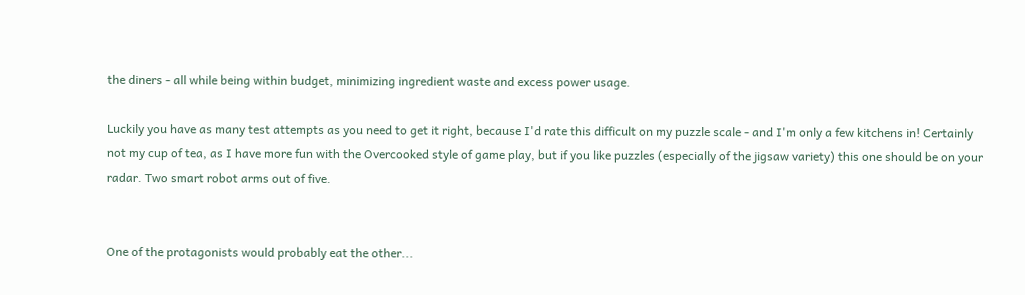the diners - all while being within budget, minimizing ingredient waste and excess power usage.

Luckily you have as many test attempts as you need to get it right, because I'd rate this difficult on my puzzle scale - and I'm only a few kitchens in! Certainly not my cup of tea, as I have more fun with the Overcooked style of game play, but if you like puzzles (especially of the jigsaw variety) this one should be on your radar. Two smart robot arms out of five.


One of the protagonists would probably eat the other...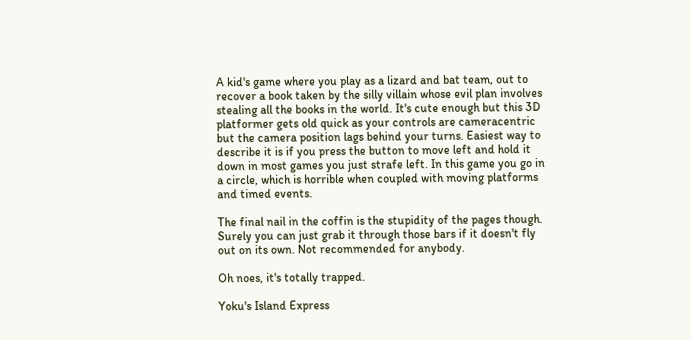A kid's game where you play as a lizard and bat team, out to recover a book taken by the silly villain whose evil plan involves stealing all the books in the world. It's cute enough but this 3D platformer gets old quick as your controls are cameracentric but the camera position lags behind your turns. Easiest way to describe it is if you press the button to move left and hold it down in most games you just strafe left. In this game you go in a circle, which is horrible when coupled with moving platforms and timed events.

The final nail in the coffin is the stupidity of the pages though. Surely you can just grab it through those bars if it doesn't fly out on its own. Not recommended for anybody.

Oh noes, it's totally trapped.

Yoku's Island Express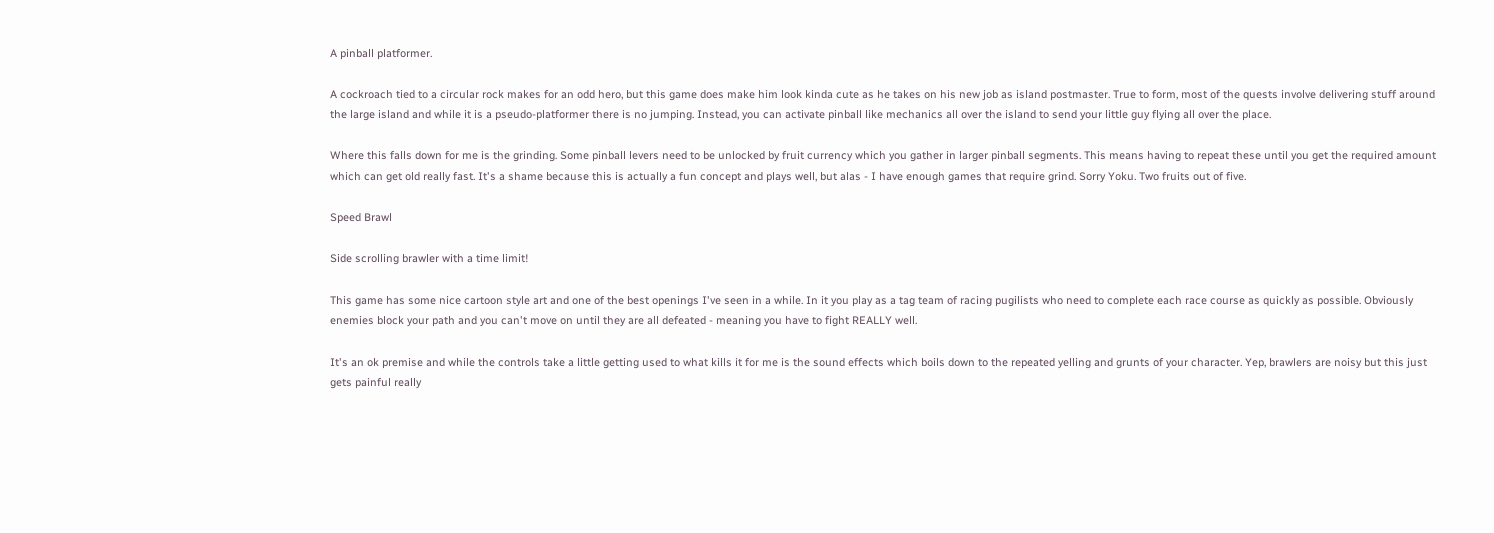A pinball platformer.

A cockroach tied to a circular rock makes for an odd hero, but this game does make him look kinda cute as he takes on his new job as island postmaster. True to form, most of the quests involve delivering stuff around the large island and while it is a pseudo-platformer there is no jumping. Instead, you can activate pinball like mechanics all over the island to send your little guy flying all over the place.

Where this falls down for me is the grinding. Some pinball levers need to be unlocked by fruit currency which you gather in larger pinball segments. This means having to repeat these until you get the required amount which can get old really fast. It's a shame because this is actually a fun concept and plays well, but alas - I have enough games that require grind. Sorry Yoku. Two fruits out of five.

Speed Brawl

Side scrolling brawler with a time limit!

This game has some nice cartoon style art and one of the best openings I've seen in a while. In it you play as a tag team of racing pugilists who need to complete each race course as quickly as possible. Obviously enemies block your path and you can't move on until they are all defeated - meaning you have to fight REALLY well.

It's an ok premise and while the controls take a little getting used to what kills it for me is the sound effects which boils down to the repeated yelling and grunts of your character. Yep, brawlers are noisy but this just gets painful really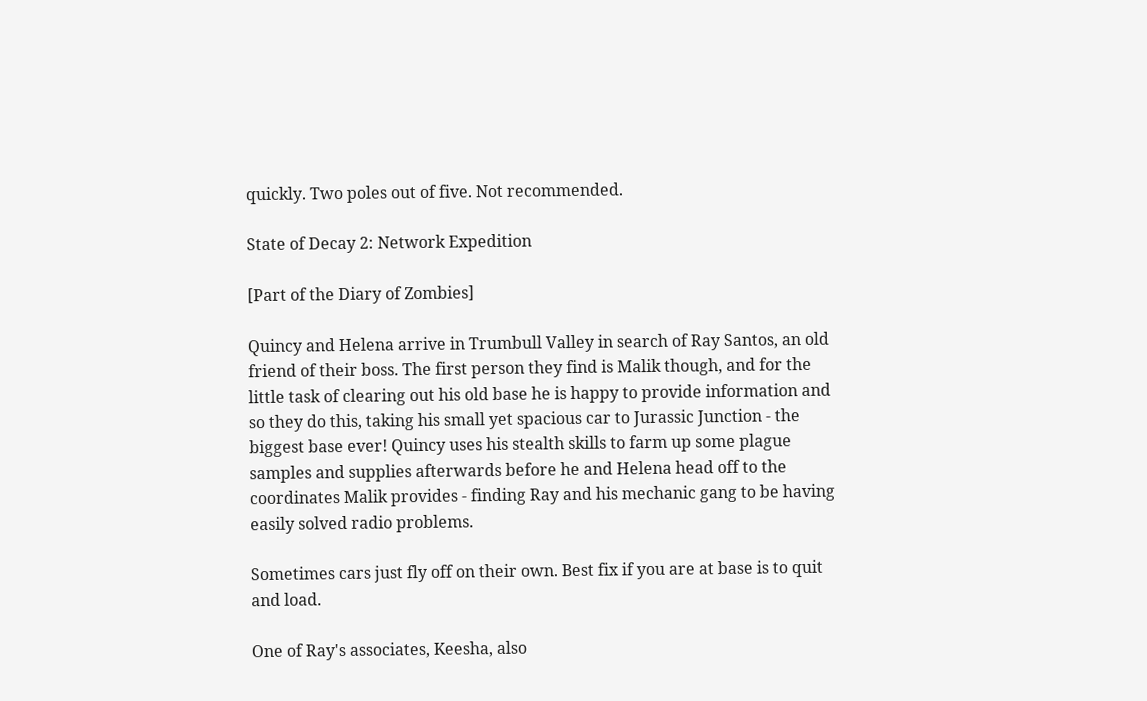quickly. Two poles out of five. Not recommended.

State of Decay 2: Network Expedition

[Part of the Diary of Zombies]

Quincy and Helena arrive in Trumbull Valley in search of Ray Santos, an old friend of their boss. The first person they find is Malik though, and for the little task of clearing out his old base he is happy to provide information and so they do this, taking his small yet spacious car to Jurassic Junction - the biggest base ever! Quincy uses his stealth skills to farm up some plague samples and supplies afterwards before he and Helena head off to the coordinates Malik provides - finding Ray and his mechanic gang to be having easily solved radio problems.

Sometimes cars just fly off on their own. Best fix if you are at base is to quit and load.

One of Ray's associates, Keesha, also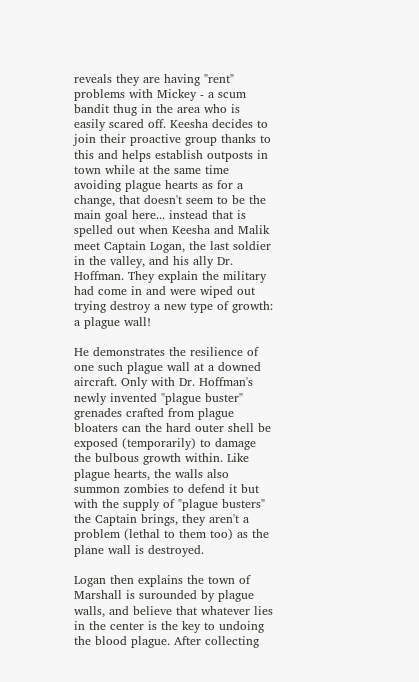reveals they are having "rent" problems with Mickey - a scum bandit thug in the area who is easily scared off. Keesha decides to join their proactive group thanks to this and helps establish outposts in town while at the same time avoiding plague hearts as for a change, that doesn't seem to be the main goal here... instead that is spelled out when Keesha and Malik meet Captain Logan, the last soldier in the valley, and his ally Dr. Hoffman. They explain the military had come in and were wiped out trying destroy a new type of growth: a plague wall!

He demonstrates the resilience of one such plague wall at a downed aircraft. Only with Dr. Hoffman's newly invented "plague buster" grenades crafted from plague bloaters can the hard outer shell be exposed (temporarily) to damage the bulbous growth within. Like plague hearts, the walls also summon zombies to defend it but with the supply of "plague busters" the Captain brings, they aren't a problem (lethal to them too) as the plane wall is destroyed.

Logan then explains the town of Marshall is surounded by plague walls, and believe that whatever lies in the center is the key to undoing the blood plague. After collecting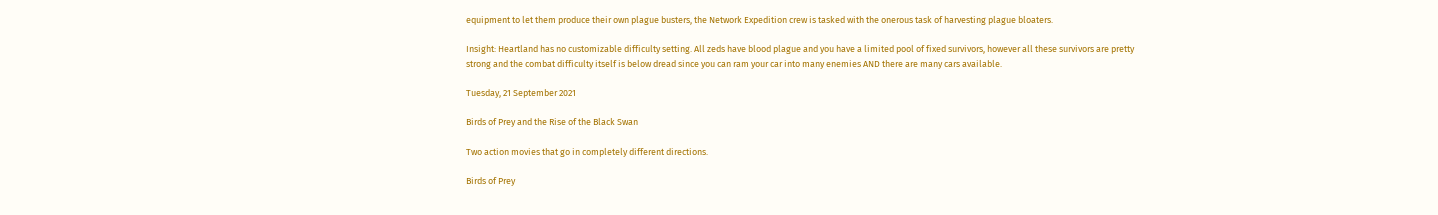equipment to let them produce their own plague busters, the Network Expedition crew is tasked with the onerous task of harvesting plague bloaters.

Insight: Heartland has no customizable difficulty setting. All zeds have blood plague and you have a limited pool of fixed survivors, however all these survivors are pretty strong and the combat difficulty itself is below dread since you can ram your car into many enemies AND there are many cars available.

Tuesday, 21 September 2021

Birds of Prey and the Rise of the Black Swan

Two action movies that go in completely different directions.

Birds of Prey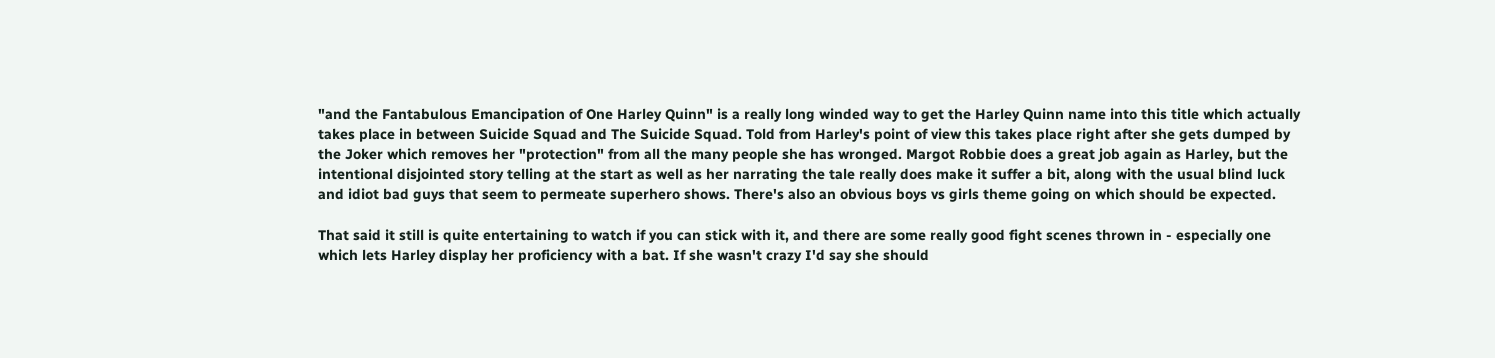"and the Fantabulous Emancipation of One Harley Quinn" is a really long winded way to get the Harley Quinn name into this title which actually takes place in between Suicide Squad and The Suicide Squad. Told from Harley's point of view this takes place right after she gets dumped by the Joker which removes her "protection" from all the many people she has wronged. Margot Robbie does a great job again as Harley, but the intentional disjointed story telling at the start as well as her narrating the tale really does make it suffer a bit, along with the usual blind luck and idiot bad guys that seem to permeate superhero shows. There's also an obvious boys vs girls theme going on which should be expected.

That said it still is quite entertaining to watch if you can stick with it, and there are some really good fight scenes thrown in - especially one which lets Harley display her proficiency with a bat. If she wasn't crazy I'd say she should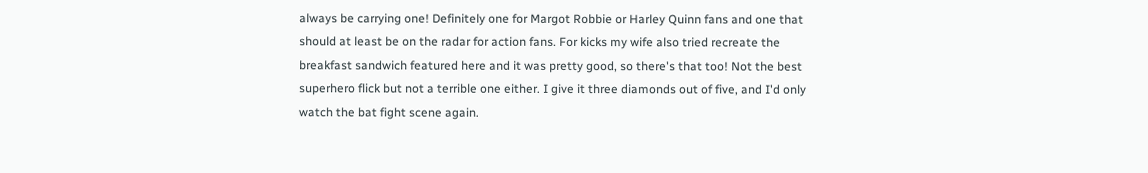always be carrying one! Definitely one for Margot Robbie or Harley Quinn fans and one that should at least be on the radar for action fans. For kicks my wife also tried recreate the breakfast sandwich featured here and it was pretty good, so there's that too! Not the best superhero flick but not a terrible one either. I give it three diamonds out of five, and I'd only watch the bat fight scene again.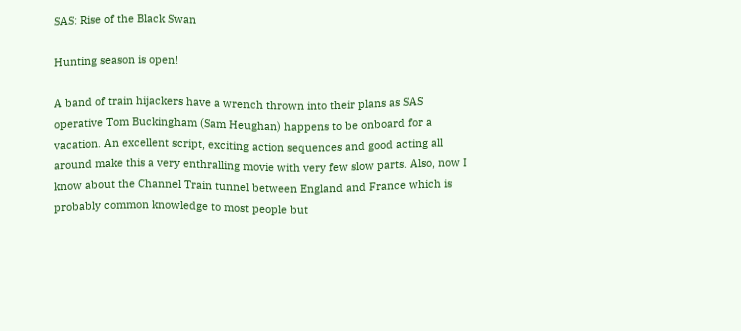SAS: Rise of the Black Swan

Hunting season is open!

A band of train hijackers have a wrench thrown into their plans as SAS operative Tom Buckingham (Sam Heughan) happens to be onboard for a vacation. An excellent script, exciting action sequences and good acting all around make this a very enthralling movie with very few slow parts. Also, now I know about the Channel Train tunnel between England and France which is probably common knowledge to most people but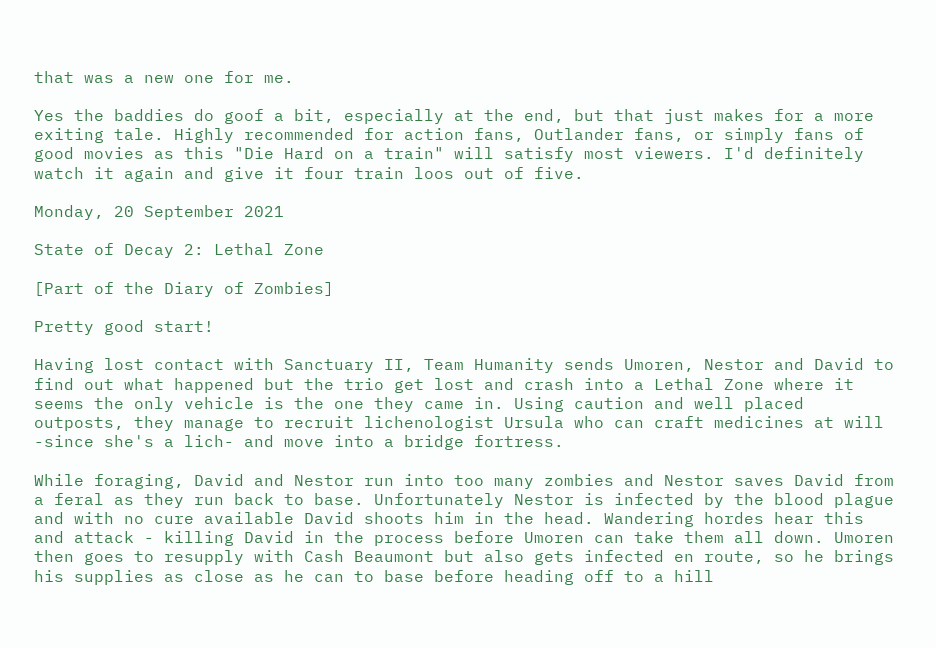that was a new one for me.

Yes the baddies do goof a bit, especially at the end, but that just makes for a more exiting tale. Highly recommended for action fans, Outlander fans, or simply fans of good movies as this "Die Hard on a train" will satisfy most viewers. I'd definitely watch it again and give it four train loos out of five.

Monday, 20 September 2021

State of Decay 2: Lethal Zone

[Part of the Diary of Zombies]

Pretty good start!

Having lost contact with Sanctuary II, Team Humanity sends Umoren, Nestor and David to find out what happened but the trio get lost and crash into a Lethal Zone where it seems the only vehicle is the one they came in. Using caution and well placed outposts, they manage to recruit lichenologist Ursula who can craft medicines at will -since she's a lich- and move into a bridge fortress.

While foraging, David and Nestor run into too many zombies and Nestor saves David from a feral as they run back to base. Unfortunately Nestor is infected by the blood plague and with no cure available David shoots him in the head. Wandering hordes hear this and attack - killing David in the process before Umoren can take them all down. Umoren then goes to resupply with Cash Beaumont but also gets infected en route, so he brings his supplies as close as he can to base before heading off to a hill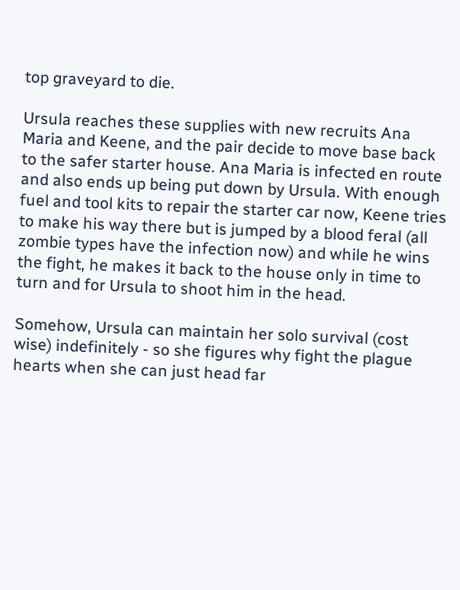top graveyard to die.

Ursula reaches these supplies with new recruits Ana Maria and Keene, and the pair decide to move base back to the safer starter house. Ana Maria is infected en route and also ends up being put down by Ursula. With enough fuel and tool kits to repair the starter car now, Keene tries to make his way there but is jumped by a blood feral (all zombie types have the infection now) and while he wins the fight, he makes it back to the house only in time to turn and for Ursula to shoot him in the head.

Somehow, Ursula can maintain her solo survival (cost wise) indefinitely - so she figures why fight the plague hearts when she can just head far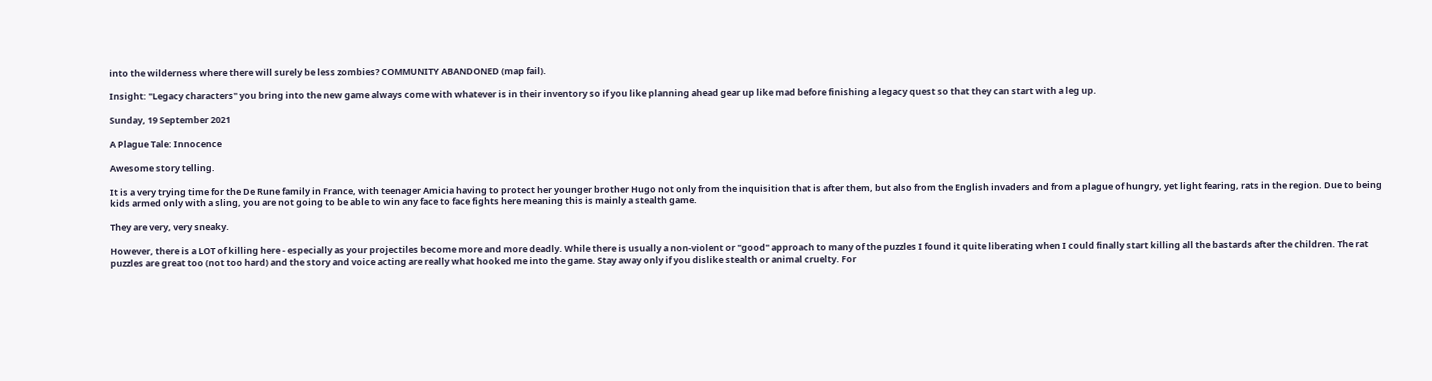into the wilderness where there will surely be less zombies? COMMUNITY ABANDONED (map fail).

Insight: "Legacy characters" you bring into the new game always come with whatever is in their inventory so if you like planning ahead gear up like mad before finishing a legacy quest so that they can start with a leg up.

Sunday, 19 September 2021

A Plague Tale: Innocence

Awesome story telling.

It is a very trying time for the De Rune family in France, with teenager Amicia having to protect her younger brother Hugo not only from the inquisition that is after them, but also from the English invaders and from a plague of hungry, yet light fearing, rats in the region. Due to being kids armed only with a sling, you are not going to be able to win any face to face fights here meaning this is mainly a stealth game.

They are very, very sneaky.

However, there is a LOT of killing here - especially as your projectiles become more and more deadly. While there is usually a non-violent or "good" approach to many of the puzzles I found it quite liberating when I could finally start killing all the bastards after the children. The rat puzzles are great too (not too hard) and the story and voice acting are really what hooked me into the game. Stay away only if you dislike stealth or animal cruelty. For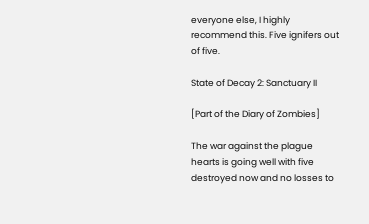everyone else, I highly recommend this. Five ignifers out of five.

State of Decay 2: Sanctuary II

[Part of the Diary of Zombies]

The war against the plague hearts is going well with five destroyed now and no losses to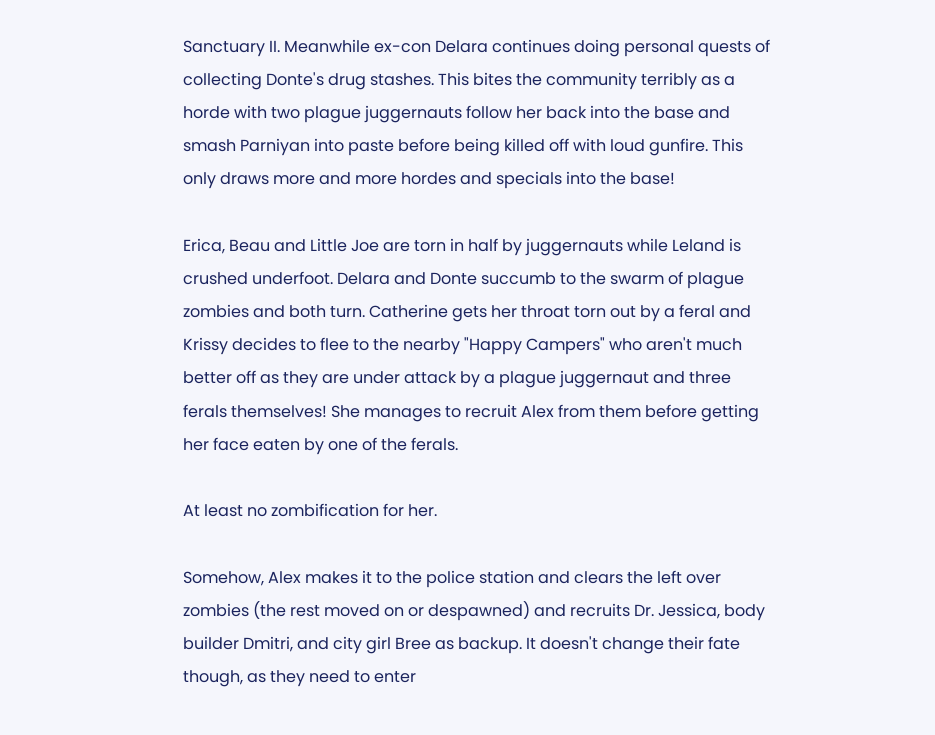Sanctuary II. Meanwhile ex-con Delara continues doing personal quests of collecting Donte's drug stashes. This bites the community terribly as a horde with two plague juggernauts follow her back into the base and smash Parniyan into paste before being killed off with loud gunfire. This only draws more and more hordes and specials into the base!

Erica, Beau and Little Joe are torn in half by juggernauts while Leland is crushed underfoot. Delara and Donte succumb to the swarm of plague zombies and both turn. Catherine gets her throat torn out by a feral and Krissy decides to flee to the nearby "Happy Campers" who aren't much better off as they are under attack by a plague juggernaut and three ferals themselves! She manages to recruit Alex from them before getting her face eaten by one of the ferals.

At least no zombification for her.

Somehow, Alex makes it to the police station and clears the left over zombies (the rest moved on or despawned) and recruits Dr. Jessica, body builder Dmitri, and city girl Bree as backup. It doesn't change their fate though, as they need to enter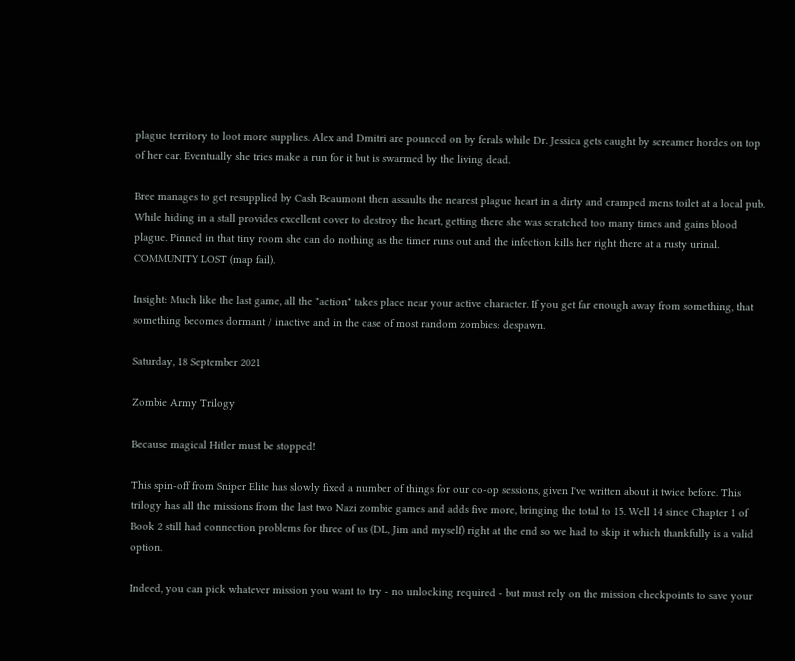plague territory to loot more supplies. Alex and Dmitri are pounced on by ferals while Dr. Jessica gets caught by screamer hordes on top of her car. Eventually she tries make a run for it but is swarmed by the living dead.

Bree manages to get resupplied by Cash Beaumont then assaults the nearest plague heart in a dirty and cramped mens toilet at a local pub. While hiding in a stall provides excellent cover to destroy the heart, getting there she was scratched too many times and gains blood plague. Pinned in that tiny room she can do nothing as the timer runs out and the infection kills her right there at a rusty urinal. COMMUNITY LOST (map fail).

Insight: Much like the last game, all the "action" takes place near your active character. If you get far enough away from something, that something becomes dormant / inactive and in the case of most random zombies: despawn.

Saturday, 18 September 2021

Zombie Army Trilogy

Because magical Hitler must be stopped!

This spin-off from Sniper Elite has slowly fixed a number of things for our co-op sessions, given I've written about it twice before. This trilogy has all the missions from the last two Nazi zombie games and adds five more, bringing the total to 15. Well 14 since Chapter 1 of Book 2 still had connection problems for three of us (DL, Jim and myself) right at the end so we had to skip it which thankfully is a valid option.

Indeed, you can pick whatever mission you want to try - no unlocking required - but must rely on the mission checkpoints to save your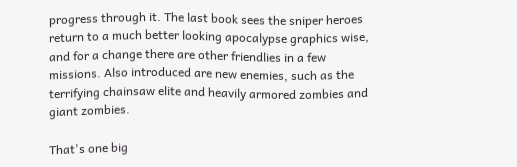progress through it. The last book sees the sniper heroes return to a much better looking apocalypse graphics wise, and for a change there are other friendlies in a few missions. Also introduced are new enemies, such as the terrifying chainsaw elite and heavily armored zombies and giant zombies.

That's one big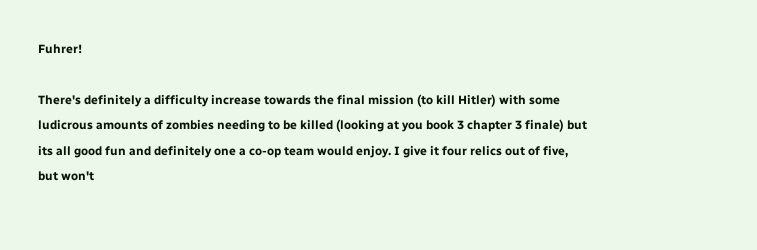Fuhrer!

There's definitely a difficulty increase towards the final mission (to kill Hitler) with some ludicrous amounts of zombies needing to be killed (looking at you book 3 chapter 3 finale) but its all good fun and definitely one a co-op team would enjoy. I give it four relics out of five, but won't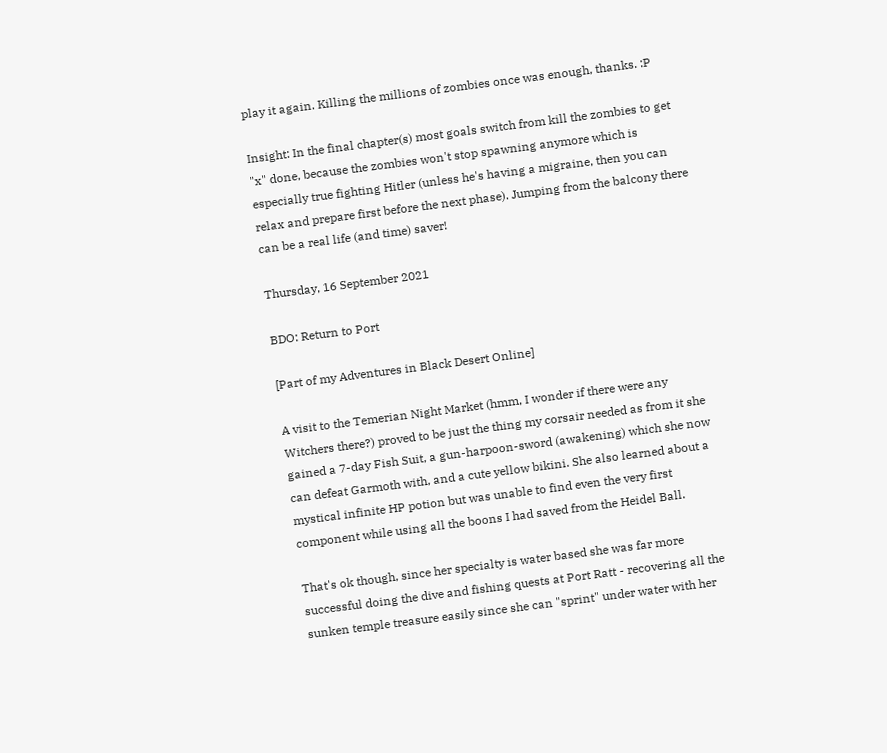play it again. Killing the millions of zombies once was enough, thanks. :P

Insight: In the final chapter(s) most goals switch from kill the zombies to get "x" done, because the zombies won't stop spawning anymore which is especially true fighting Hitler (unless he's having a migraine, then you can relax and prepare first before the next phase). Jumping from the balcony there can be a real life (and time) saver!

Thursday, 16 September 2021

BDO: Return to Port

[Part of my Adventures in Black Desert Online]

A visit to the Temerian Night Market (hmm, I wonder if there were any Witchers there?) proved to be just the thing my corsair needed as from it she gained a 7-day Fish Suit, a gun-harpoon-sword (awakening) which she now can defeat Garmoth with, and a cute yellow bikini. She also learned about a mystical infinite HP potion but was unable to find even the very first component while using all the boons I had saved from the Heidel Ball.

That's ok though, since her specialty is water based she was far more successful doing the dive and fishing quests at Port Ratt - recovering all the sunken temple treasure easily since she can "sprint" under water with her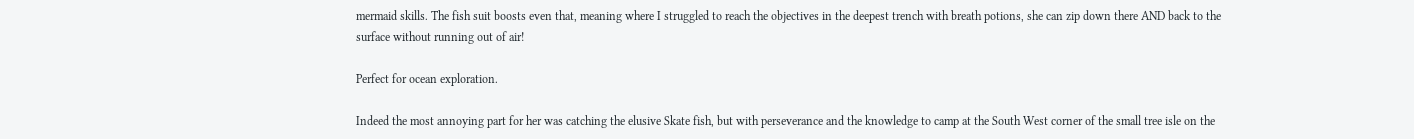mermaid skills. The fish suit boosts even that, meaning where I struggled to reach the objectives in the deepest trench with breath potions, she can zip down there AND back to the surface without running out of air!

Perfect for ocean exploration.

Indeed the most annoying part for her was catching the elusive Skate fish, but with perseverance and the knowledge to camp at the South West corner of the small tree isle on the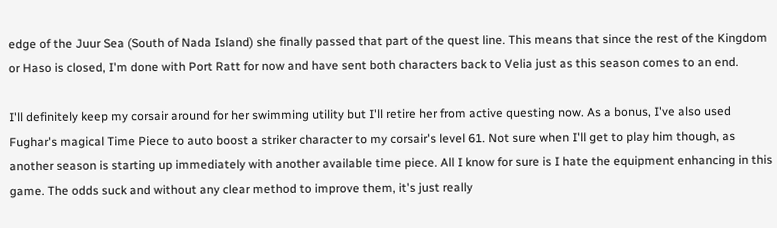edge of the Juur Sea (South of Nada Island) she finally passed that part of the quest line. This means that since the rest of the Kingdom or Haso is closed, I'm done with Port Ratt for now and have sent both characters back to Velia just as this season comes to an end.

I'll definitely keep my corsair around for her swimming utility but I'll retire her from active questing now. As a bonus, I've also used Fughar's magical Time Piece to auto boost a striker character to my corsair's level 61. Not sure when I'll get to play him though, as another season is starting up immediately with another available time piece. All I know for sure is I hate the equipment enhancing in this game. The odds suck and without any clear method to improve them, it's just really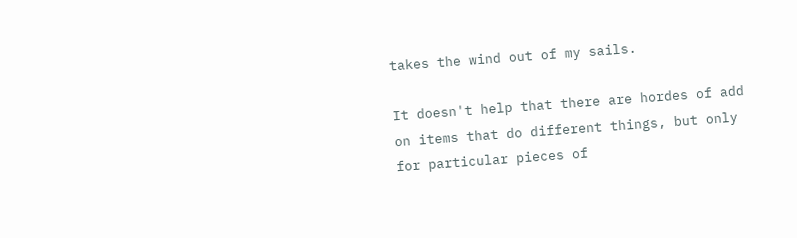takes the wind out of my sails.

It doesn't help that there are hordes of add on items that do different things, but only for particular pieces of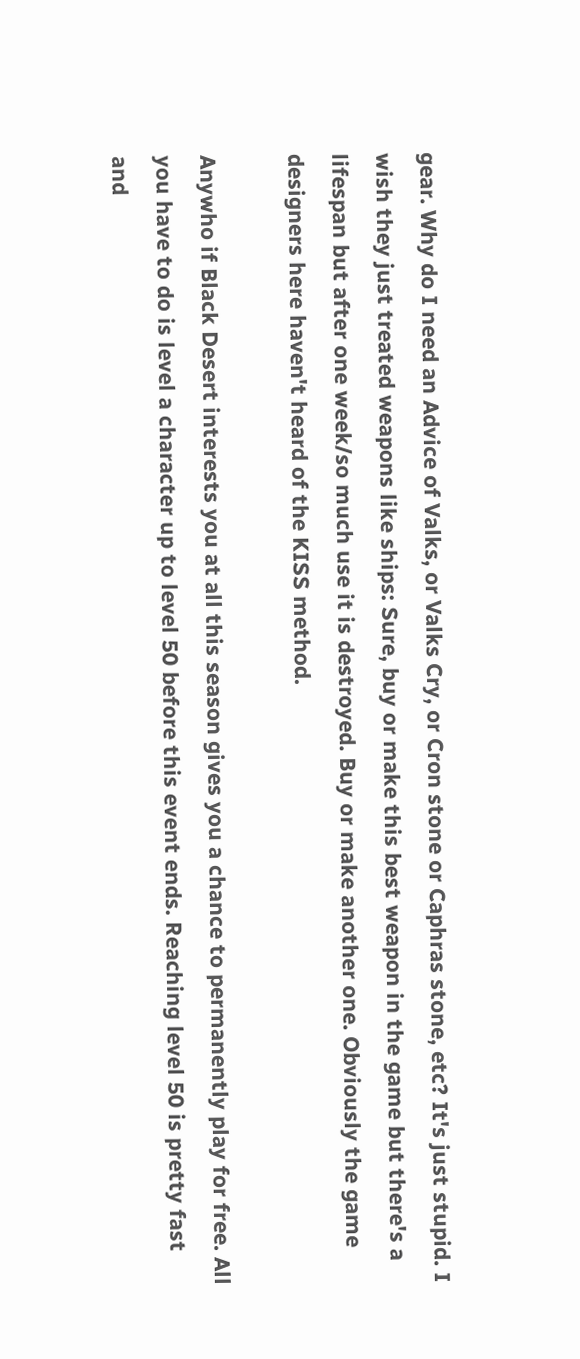gear. Why do I need an Advice of Valks, or Valks Cry, or Cron stone or Caphras stone, etc? It's just stupid. I wish they just treated weapons like ships: Sure, buy or make this best weapon in the game but there's a lifespan but after one week/so much use it is destroyed. Buy or make another one. Obviously the game designers here haven't heard of the KISS method.

Anywho if Black Desert interests you at all this season gives you a chance to permanently play for free. All you have to do is level a character up to level 50 before this event ends. Reaching level 50 is pretty fast and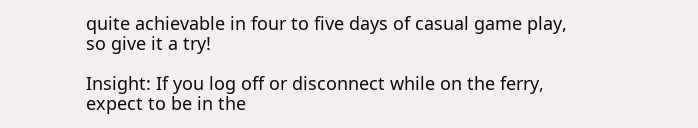quite achievable in four to five days of casual game play, so give it a try!

Insight: If you log off or disconnect while on the ferry, expect to be in the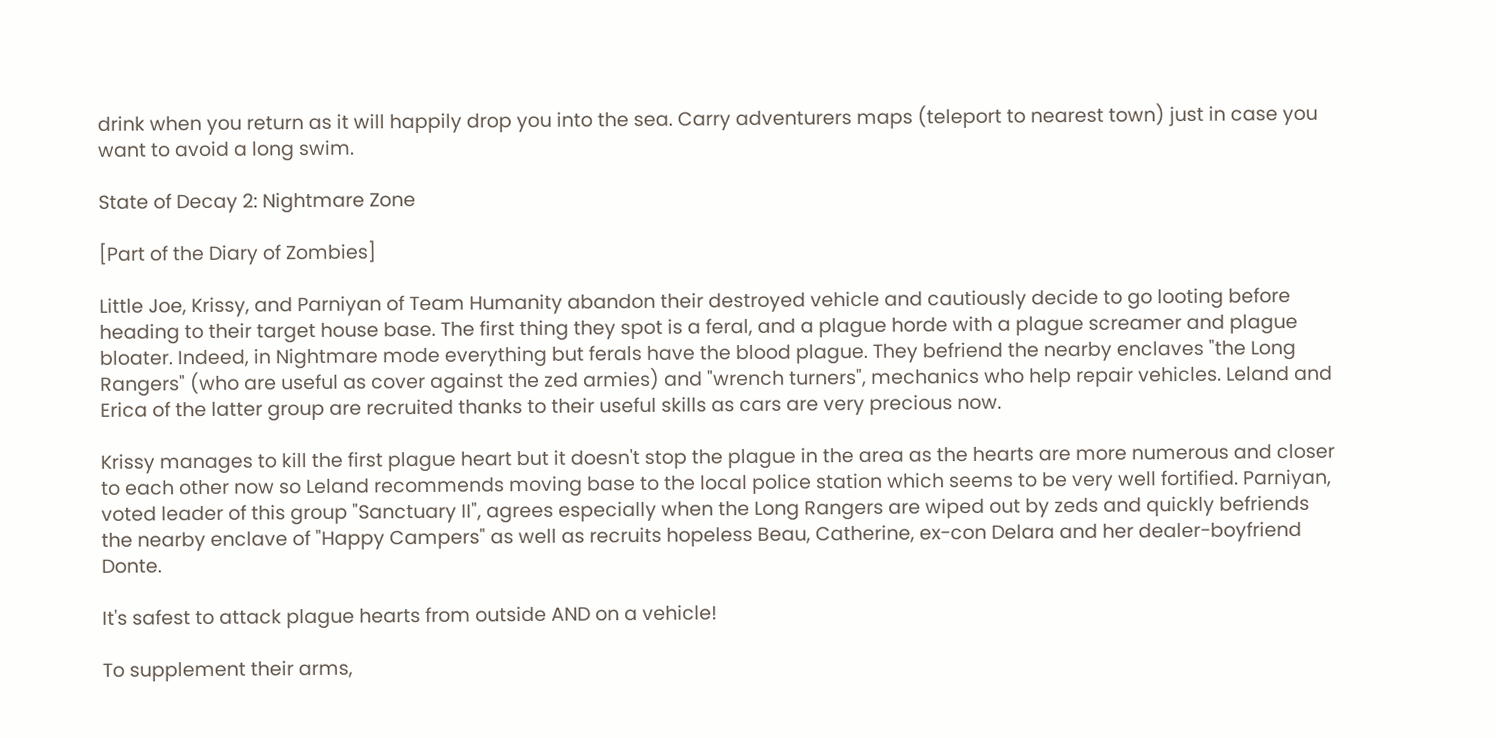drink when you return as it will happily drop you into the sea. Carry adventurers maps (teleport to nearest town) just in case you want to avoid a long swim.

State of Decay 2: Nightmare Zone

[Part of the Diary of Zombies]

Little Joe, Krissy, and Parniyan of Team Humanity abandon their destroyed vehicle and cautiously decide to go looting before heading to their target house base. The first thing they spot is a feral, and a plague horde with a plague screamer and plague bloater. Indeed, in Nightmare mode everything but ferals have the blood plague. They befriend the nearby enclaves "the Long Rangers" (who are useful as cover against the zed armies) and "wrench turners", mechanics who help repair vehicles. Leland and Erica of the latter group are recruited thanks to their useful skills as cars are very precious now.

Krissy manages to kill the first plague heart but it doesn't stop the plague in the area as the hearts are more numerous and closer to each other now so Leland recommends moving base to the local police station which seems to be very well fortified. Parniyan, voted leader of this group "Sanctuary II", agrees especially when the Long Rangers are wiped out by zeds and quickly befriends the nearby enclave of "Happy Campers" as well as recruits hopeless Beau, Catherine, ex-con Delara and her dealer-boyfriend Donte.

It's safest to attack plague hearts from outside AND on a vehicle!

To supplement their arms,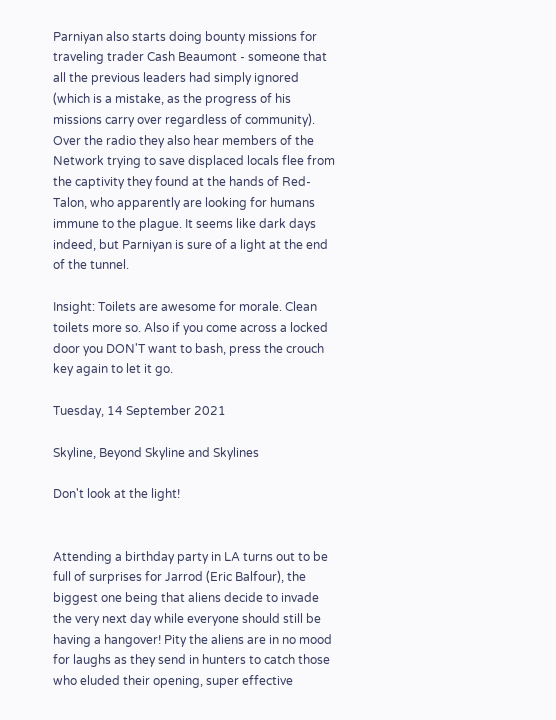Parniyan also starts doing bounty missions for traveling trader Cash Beaumont - someone that all the previous leaders had simply ignored (which is a mistake, as the progress of his missions carry over regardless of community). Over the radio they also hear members of the Network trying to save displaced locals flee from the captivity they found at the hands of Red-Talon, who apparently are looking for humans immune to the plague. It seems like dark days indeed, but Parniyan is sure of a light at the end of the tunnel.

Insight: Toilets are awesome for morale. Clean toilets more so. Also if you come across a locked door you DON'T want to bash, press the crouch key again to let it go.

Tuesday, 14 September 2021

Skyline, Beyond Skyline and Skylines

Don't look at the light!


Attending a birthday party in LA turns out to be full of surprises for Jarrod (Eric Balfour), the biggest one being that aliens decide to invade the very next day while everyone should still be having a hangover! Pity the aliens are in no mood for laughs as they send in hunters to catch those who eluded their opening, super effective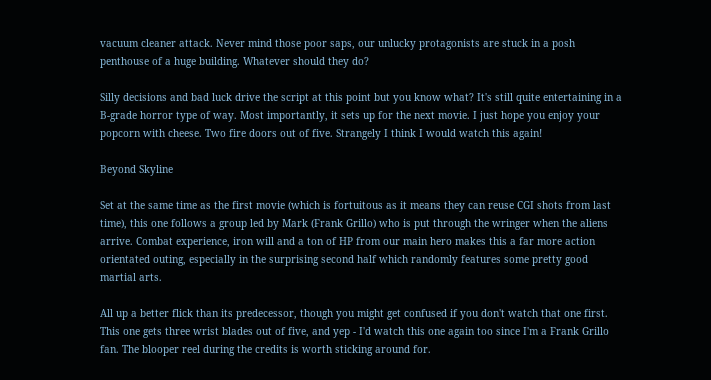vacuum cleaner attack. Never mind those poor saps, our unlucky protagonists are stuck in a posh penthouse of a huge building. Whatever should they do?

Silly decisions and bad luck drive the script at this point but you know what? It's still quite entertaining in a B-grade horror type of way. Most importantly, it sets up for the next movie. I just hope you enjoy your popcorn with cheese. Two fire doors out of five. Strangely I think I would watch this again!

Beyond Skyline

Set at the same time as the first movie (which is fortuitous as it means they can reuse CGI shots from last time), this one follows a group led by Mark (Frank Grillo) who is put through the wringer when the aliens arrive. Combat experience, iron will and a ton of HP from our main hero makes this a far more action orientated outing, especially in the surprising second half which randomly features some pretty good martial arts.

All up a better flick than its predecessor, though you might get confused if you don't watch that one first. This one gets three wrist blades out of five, and yep - I'd watch this one again too since I'm a Frank Grillo fan. The blooper reel during the credits is worth sticking around for.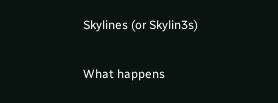Skylines (or Skylin3s)

What happens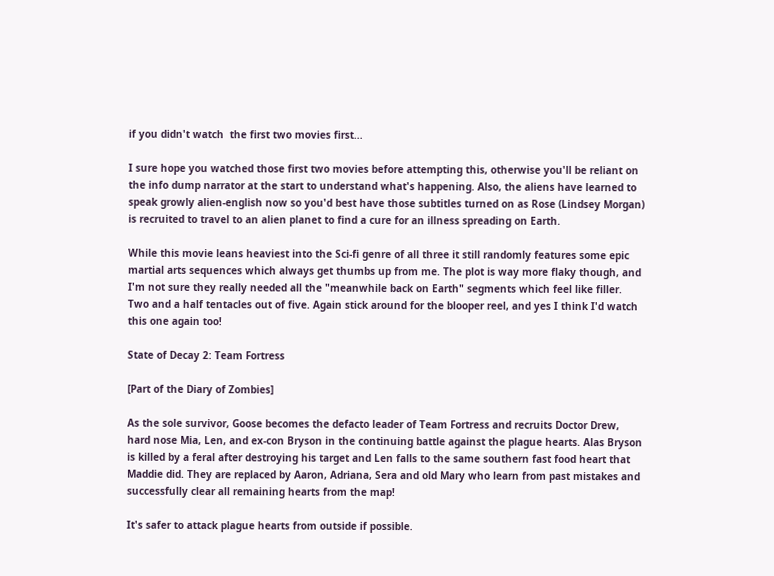if you didn't watch  the first two movies first...

I sure hope you watched those first two movies before attempting this, otherwise you'll be reliant on the info dump narrator at the start to understand what's happening. Also, the aliens have learned to speak growly alien-english now so you'd best have those subtitles turned on as Rose (Lindsey Morgan) is recruited to travel to an alien planet to find a cure for an illness spreading on Earth.

While this movie leans heaviest into the Sci-fi genre of all three it still randomly features some epic martial arts sequences which always get thumbs up from me. The plot is way more flaky though, and I'm not sure they really needed all the "meanwhile back on Earth" segments which feel like filler. Two and a half tentacles out of five. Again stick around for the blooper reel, and yes I think I'd watch this one again too!

State of Decay 2: Team Fortress

[Part of the Diary of Zombies]

As the sole survivor, Goose becomes the defacto leader of Team Fortress and recruits Doctor Drew, hard nose Mia, Len, and ex-con Bryson in the continuing battle against the plague hearts. Alas Bryson is killed by a feral after destroying his target and Len falls to the same southern fast food heart that Maddie did. They are replaced by Aaron, Adriana, Sera and old Mary who learn from past mistakes and successfully clear all remaining hearts from the map!

It's safer to attack plague hearts from outside if possible.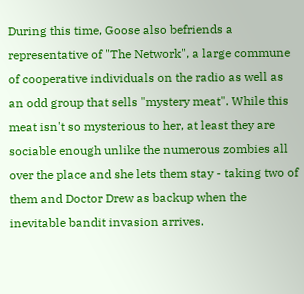During this time, Goose also befriends a representative of "The Network", a large commune of cooperative individuals on the radio as well as an odd group that sells "mystery meat". While this meat isn't so mysterious to her, at least they are sociable enough unlike the numerous zombies all over the place and she lets them stay - taking two of them and Doctor Drew as backup when the inevitable bandit invasion arrives.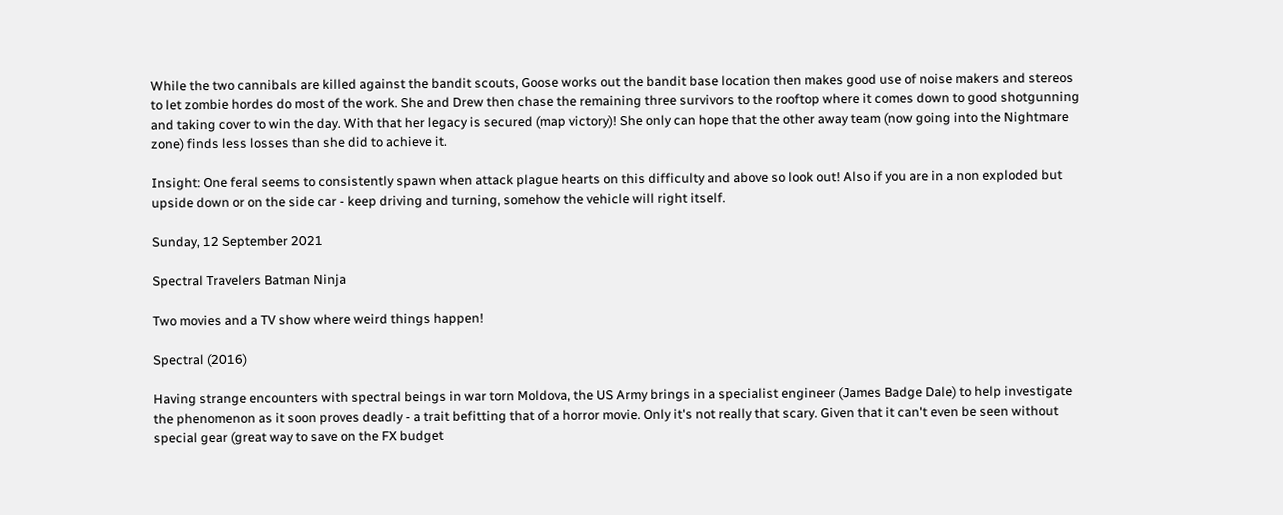While the two cannibals are killed against the bandit scouts, Goose works out the bandit base location then makes good use of noise makers and stereos to let zombie hordes do most of the work. She and Drew then chase the remaining three survivors to the rooftop where it comes down to good shotgunning and taking cover to win the day. With that her legacy is secured (map victory)! She only can hope that the other away team (now going into the Nightmare zone) finds less losses than she did to achieve it.

Insight: One feral seems to consistently spawn when attack plague hearts on this difficulty and above so look out! Also if you are in a non exploded but upside down or on the side car - keep driving and turning, somehow the vehicle will right itself.

Sunday, 12 September 2021

Spectral Travelers Batman Ninja

Two movies and a TV show where weird things happen!

Spectral (2016)

Having strange encounters with spectral beings in war torn Moldova, the US Army brings in a specialist engineer (James Badge Dale) to help investigate the phenomenon as it soon proves deadly - a trait befitting that of a horror movie. Only it's not really that scary. Given that it can't even be seen without special gear (great way to save on the FX budget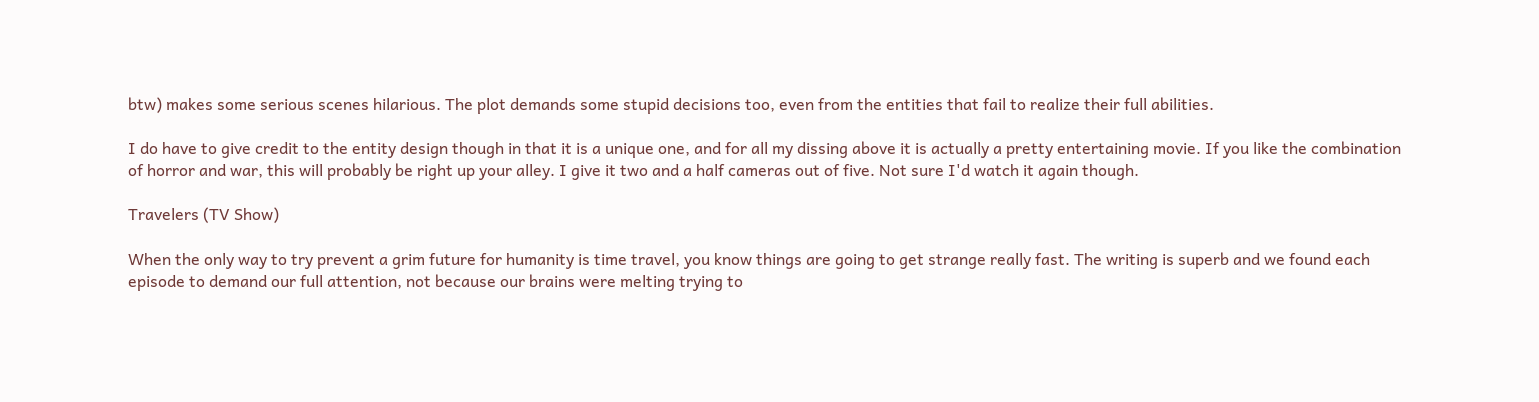btw) makes some serious scenes hilarious. The plot demands some stupid decisions too, even from the entities that fail to realize their full abilities.

I do have to give credit to the entity design though in that it is a unique one, and for all my dissing above it is actually a pretty entertaining movie. If you like the combination of horror and war, this will probably be right up your alley. I give it two and a half cameras out of five. Not sure I'd watch it again though.

Travelers (TV Show)

When the only way to try prevent a grim future for humanity is time travel, you know things are going to get strange really fast. The writing is superb and we found each episode to demand our full attention, not because our brains were melting trying to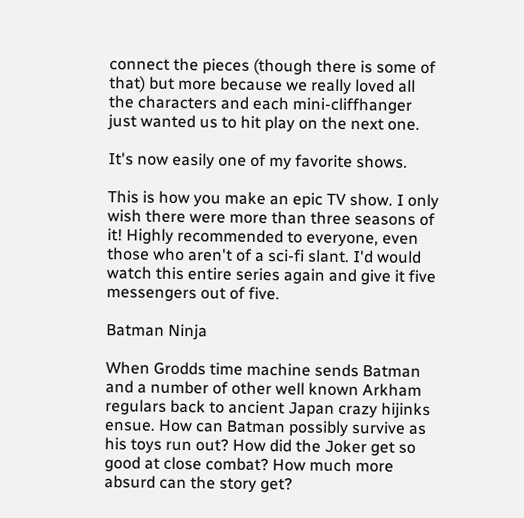connect the pieces (though there is some of that) but more because we really loved all the characters and each mini-cliffhanger just wanted us to hit play on the next one.

It's now easily one of my favorite shows.

This is how you make an epic TV show. I only wish there were more than three seasons of it! Highly recommended to everyone, even those who aren't of a sci-fi slant. I'd would watch this entire series again and give it five messengers out of five.

Batman Ninja

When Grodds time machine sends Batman and a number of other well known Arkham regulars back to ancient Japan crazy hijinks ensue. How can Batman possibly survive as his toys run out? How did the Joker get so good at close combat? How much more absurd can the story get?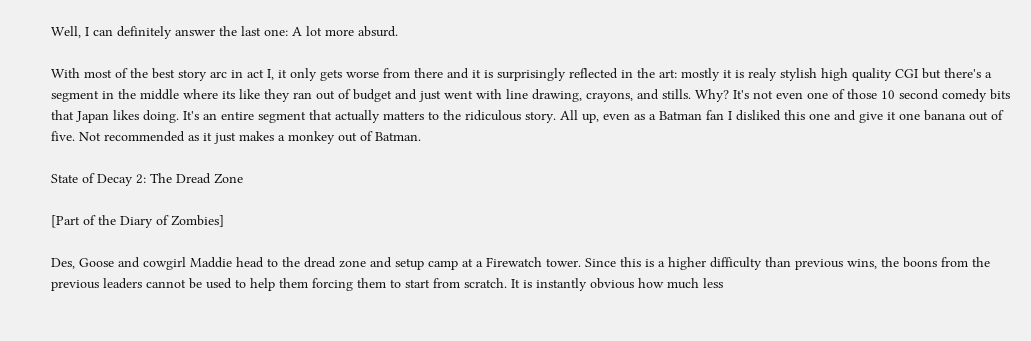Well, I can definitely answer the last one: A lot more absurd.

With most of the best story arc in act I, it only gets worse from there and it is surprisingly reflected in the art: mostly it is realy stylish high quality CGI but there's a segment in the middle where its like they ran out of budget and just went with line drawing, crayons, and stills. Why? It's not even one of those 10 second comedy bits that Japan likes doing. It's an entire segment that actually matters to the ridiculous story. All up, even as a Batman fan I disliked this one and give it one banana out of five. Not recommended as it just makes a monkey out of Batman.

State of Decay 2: The Dread Zone

[Part of the Diary of Zombies]

Des, Goose and cowgirl Maddie head to the dread zone and setup camp at a Firewatch tower. Since this is a higher difficulty than previous wins, the boons from the previous leaders cannot be used to help them forcing them to start from scratch. It is instantly obvious how much less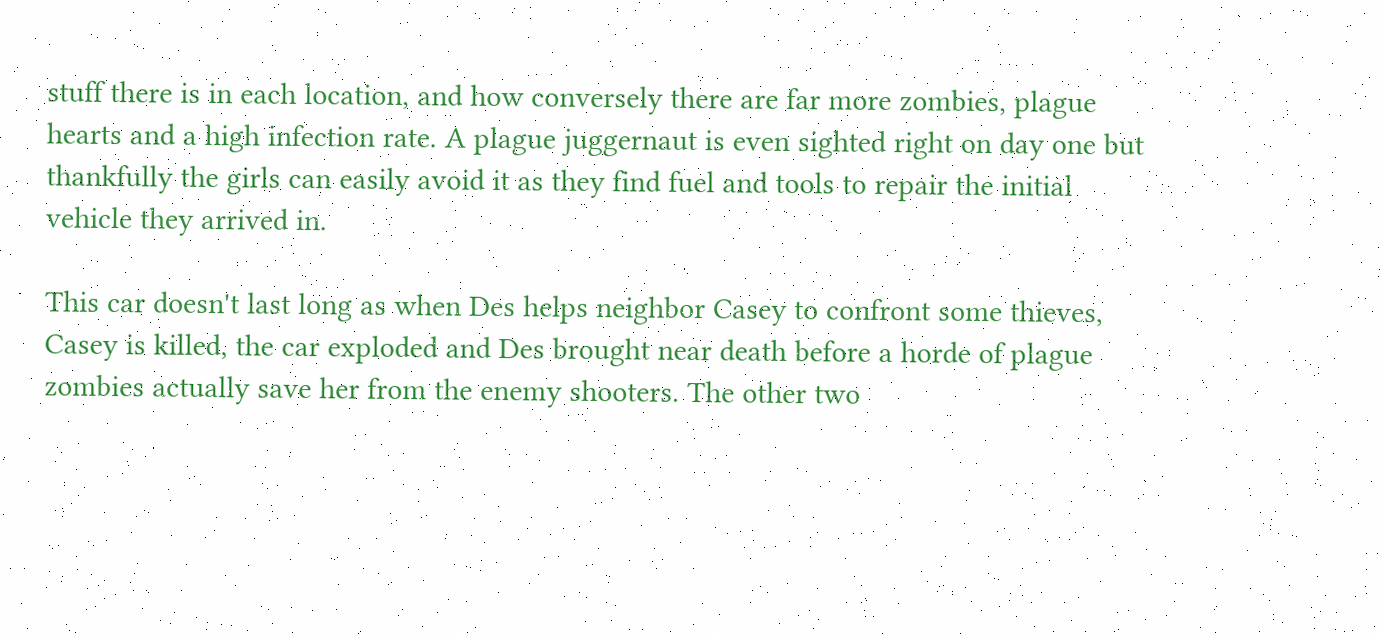stuff there is in each location, and how conversely there are far more zombies, plague hearts and a high infection rate. A plague juggernaut is even sighted right on day one but thankfully the girls can easily avoid it as they find fuel and tools to repair the initial vehicle they arrived in.

This car doesn't last long as when Des helps neighbor Casey to confront some thieves, Casey is killed, the car exploded and Des brought near death before a horde of plague zombies actually save her from the enemy shooters. The other two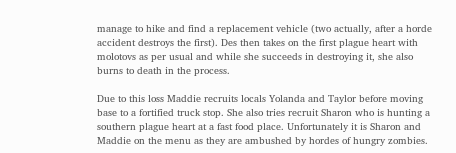manage to hike and find a replacement vehicle (two actually, after a horde accident destroys the first). Des then takes on the first plague heart with molotovs as per usual and while she succeeds in destroying it, she also burns to death in the process.

Due to this loss Maddie recruits locals Yolanda and Taylor before moving base to a fortified truck stop. She also tries recruit Sharon who is hunting a southern plague heart at a fast food place. Unfortunately it is Sharon and Maddie on the menu as they are ambushed by hordes of hungry zombies.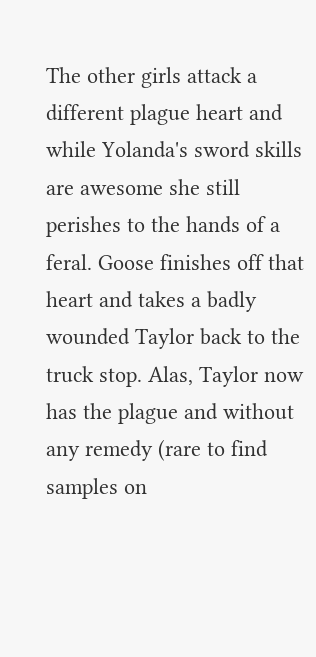The other girls attack a different plague heart and while Yolanda's sword skills are awesome she still perishes to the hands of a feral. Goose finishes off that heart and takes a badly wounded Taylor back to the truck stop. Alas, Taylor now has the plague and without any remedy (rare to find samples on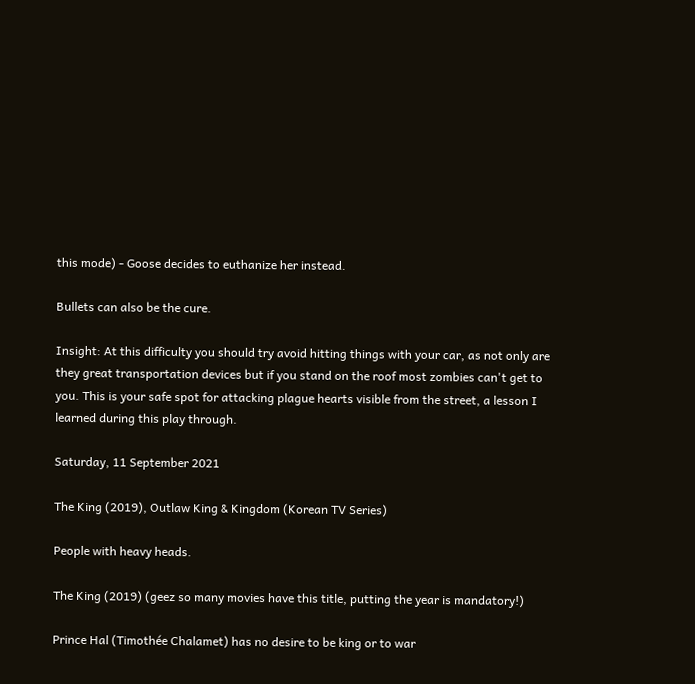this mode) - Goose decides to euthanize her instead.

Bullets can also be the cure.

Insight: At this difficulty you should try avoid hitting things with your car, as not only are they great transportation devices but if you stand on the roof most zombies can't get to you. This is your safe spot for attacking plague hearts visible from the street, a lesson I learned during this play through.

Saturday, 11 September 2021

The King (2019), Outlaw King & Kingdom (Korean TV Series)

People with heavy heads.

The King (2019) (geez so many movies have this title, putting the year is mandatory!)

Prince Hal (Timothée Chalamet) has no desire to be king or to war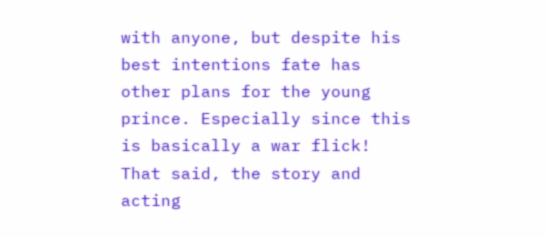with anyone, but despite his best intentions fate has other plans for the young prince. Especially since this is basically a war flick! That said, the story and acting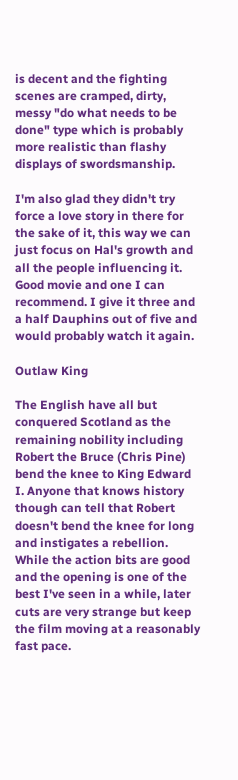is decent and the fighting scenes are cramped, dirty, messy "do what needs to be done" type which is probably more realistic than flashy displays of swordsmanship.

I'm also glad they didn't try force a love story in there for the sake of it, this way we can just focus on Hal's growth and all the people influencing it. Good movie and one I can recommend. I give it three and a half Dauphins out of five and would probably watch it again.

Outlaw King

The English have all but conquered Scotland as the remaining nobility including Robert the Bruce (Chris Pine) bend the knee to King Edward I. Anyone that knows history though can tell that Robert doesn't bend the knee for long and instigates a rebellion. While the action bits are good and the opening is one of the best I've seen in a while, later cuts are very strange but keep the film moving at a reasonably fast pace.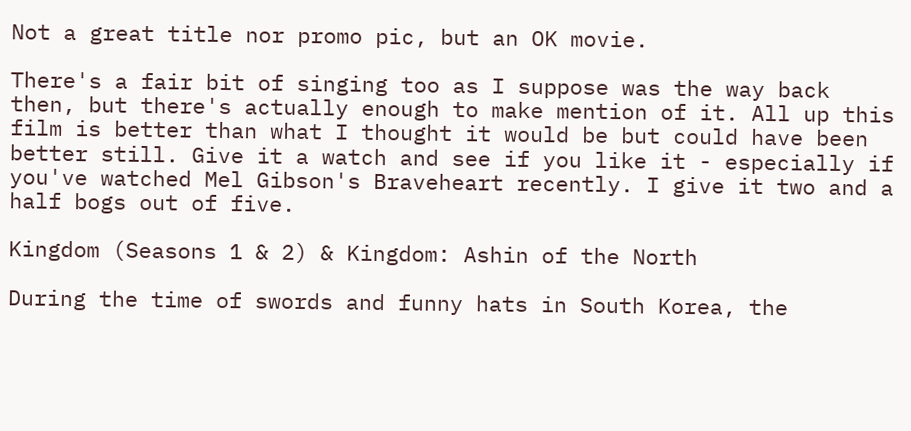Not a great title nor promo pic, but an OK movie.

There's a fair bit of singing too as I suppose was the way back then, but there's actually enough to make mention of it. All up this film is better than what I thought it would be but could have been better still. Give it a watch and see if you like it - especially if you've watched Mel Gibson's Braveheart recently. I give it two and a half bogs out of five.

Kingdom (Seasons 1 & 2) & Kingdom: Ashin of the North

During the time of swords and funny hats in South Korea, the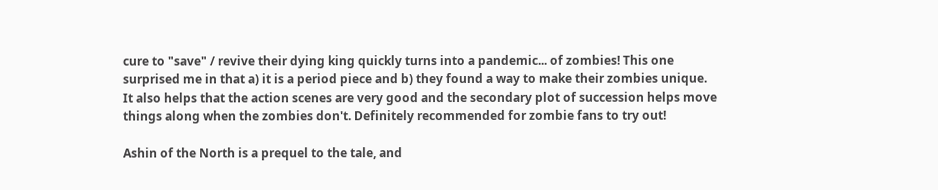cure to "save" / revive their dying king quickly turns into a pandemic... of zombies! This one surprised me in that a) it is a period piece and b) they found a way to make their zombies unique. It also helps that the action scenes are very good and the secondary plot of succession helps move things along when the zombies don't. Definitely recommended for zombie fans to try out!

Ashin of the North is a prequel to the tale, and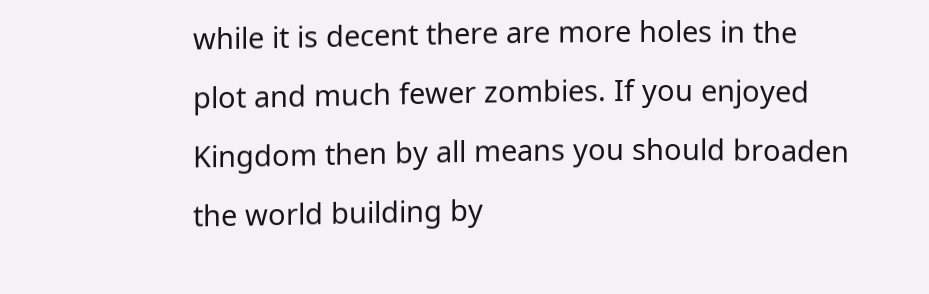while it is decent there are more holes in the plot and much fewer zombies. If you enjoyed Kingdom then by all means you should broaden the world building by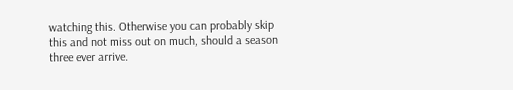watching this. Otherwise you can probably skip this and not miss out on much, should a season three ever arrive.